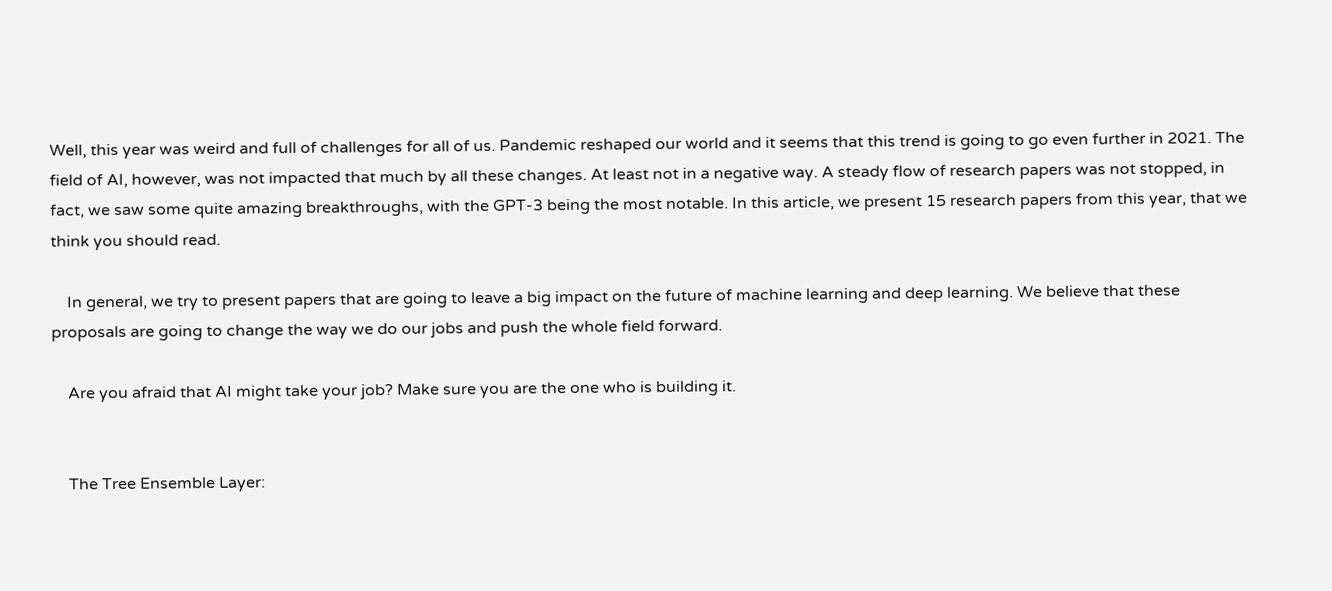Well, this year was weird and full of challenges for all of us. Pandemic reshaped our world and it seems that this trend is going to go even further in 2021. The field of AI, however, was not impacted that much by all these changes. At least not in a negative way. A steady flow of research papers was not stopped, in fact, we saw some quite amazing breakthroughs, with the GPT-3 being the most notable. In this article, we present 15 research papers from this year, that we think you should read.

    In general, we try to present papers that are going to leave a big impact on the future of machine learning and deep learning. We believe that these proposals are going to change the way we do our jobs and push the whole field forward.

    Are you afraid that AI might take your job? Make sure you are the one who is building it.


    The Tree Ensemble Layer: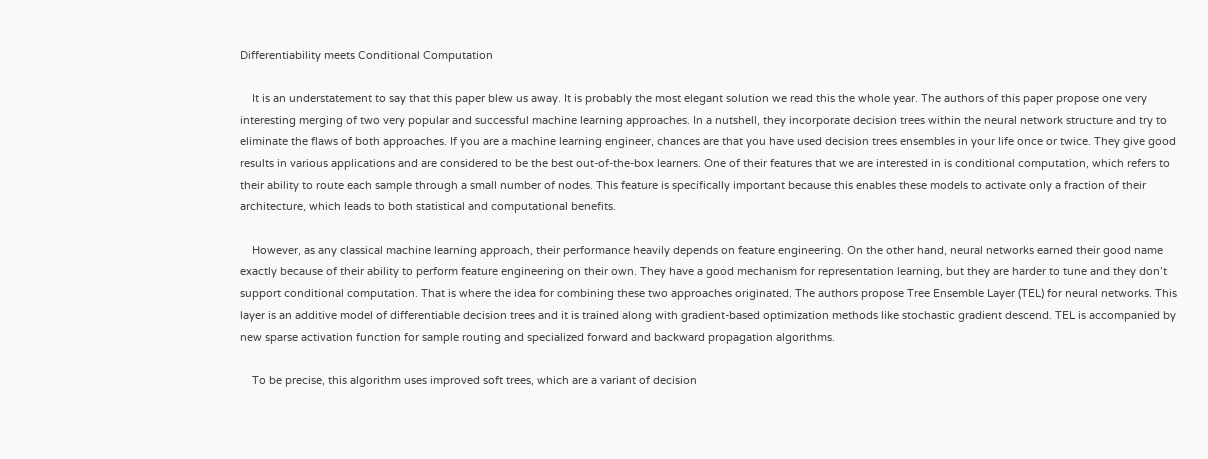Differentiability meets Conditional Computation

    It is an understatement to say that this paper blew us away. It is probably the most elegant solution we read this the whole year. The authors of this paper propose one very interesting merging of two very popular and successful machine learning approaches. In a nutshell, they incorporate decision trees within the neural network structure and try to eliminate the flaws of both approaches. If you are a machine learning engineer, chances are that you have used decision trees ensembles in your life once or twice. They give good results in various applications and are considered to be the best out-of-the-box learners. One of their features that we are interested in is conditional computation, which refers to their ability to route each sample through a small number of nodes. This feature is specifically important because this enables these models to activate only a fraction of their architecture, which leads to both statistical and computational benefits.

    However, as any classical machine learning approach, their performance heavily depends on feature engineering. On the other hand, neural networks earned their good name exactly because of their ability to perform feature engineering on their own. They have a good mechanism for representation learning, but they are harder to tune and they don’t support conditional computation. That is where the idea for combining these two approaches originated. The authors propose Tree Ensemble Layer (TEL) for neural networks. This layer is an additive model of differentiable decision trees and it is trained along with gradient-based optimization methods like stochastic gradient descend. TEL is accompanied by new sparse activation function for sample routing and specialized forward and backward propagation algorithms.

    To be precise, this algorithm uses improved soft trees, which are a variant of decision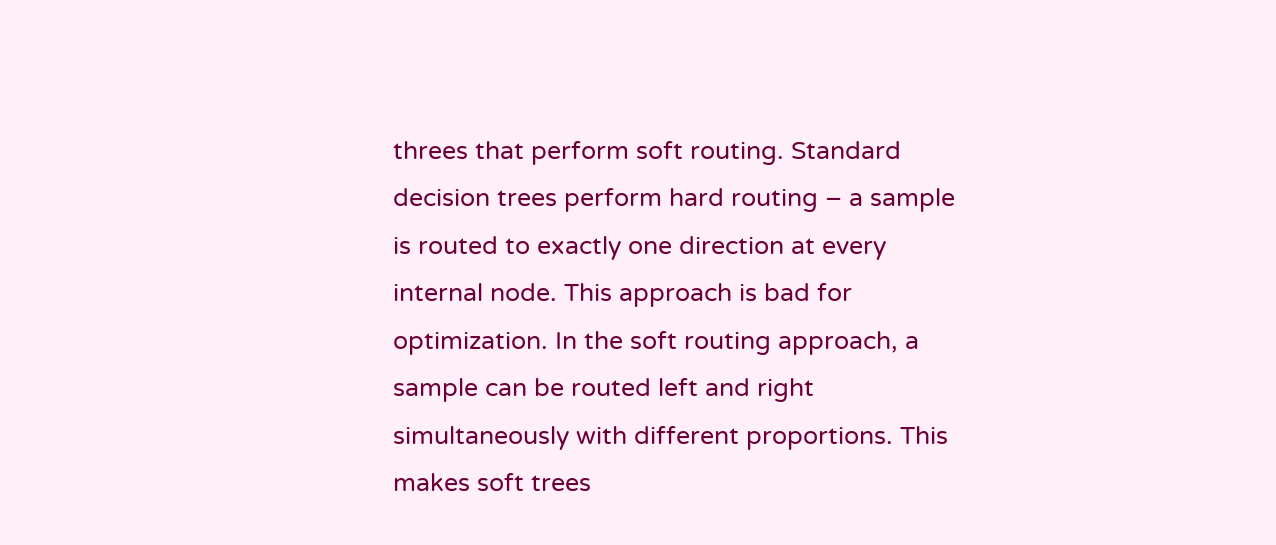threes that perform soft routing. Standard decision trees perform hard routing – a sample is routed to exactly one direction at every internal node. This approach is bad for optimization. In the soft routing approach, a sample can be routed left and right simultaneously with different proportions. This makes soft trees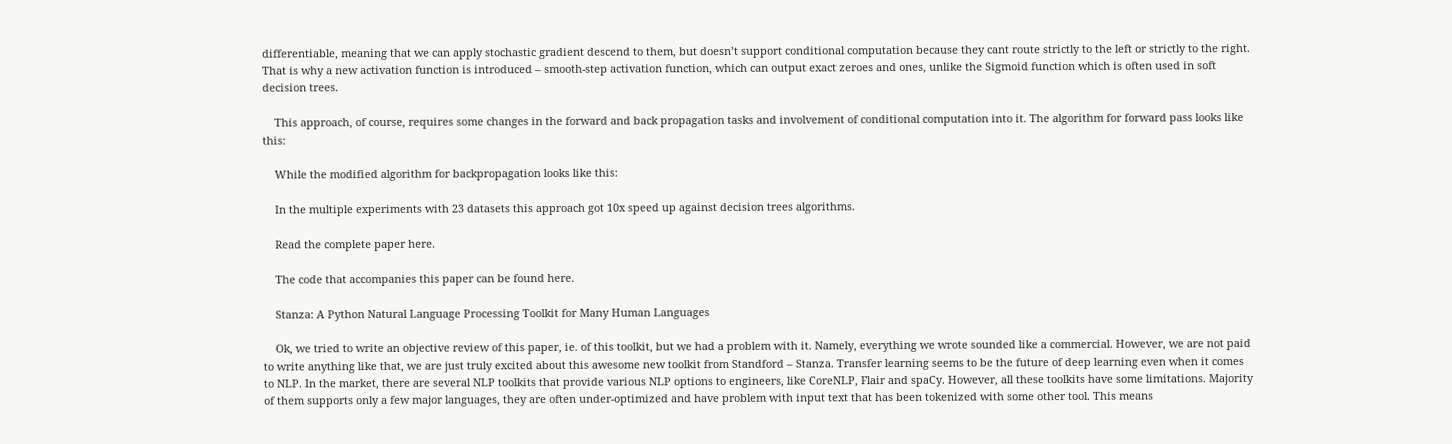differentiable, meaning that we can apply stochastic gradient descend to them, but doesn’t support conditional computation because they cant route strictly to the left or strictly to the right. That is why a new activation function is introduced – smooth-step activation function, which can output exact zeroes and ones, unlike the Sigmoid function which is often used in soft decision trees.

    This approach, of course, requires some changes in the forward and back propagation tasks and involvement of conditional computation into it. The algorithm for forward pass looks like this:

    While the modified algorithm for backpropagation looks like this:

    In the multiple experiments with 23 datasets this approach got 10x speed up against decision trees algorithms.

    Read the complete paper here.

    The code that accompanies this paper can be found here.

    Stanza: A Python Natural Language Processing Toolkit for Many Human Languages

    Ok, we tried to write an objective review of this paper, ie. of this toolkit, but we had a problem with it. Namely, everything we wrote sounded like a commercial. However, we are not paid to write anything like that, we are just truly excited about this awesome new toolkit from Standford – Stanza. Transfer learning seems to be the future of deep learning even when it comes to NLP. In the market, there are several NLP toolkits that provide various NLP options to engineers, like CoreNLP, Flair and spaCy. However, all these toolkits have some limitations. Majority of them supports only a few major languages, they are often under-optimized and have problem with input text that has been tokenized with some other tool. This means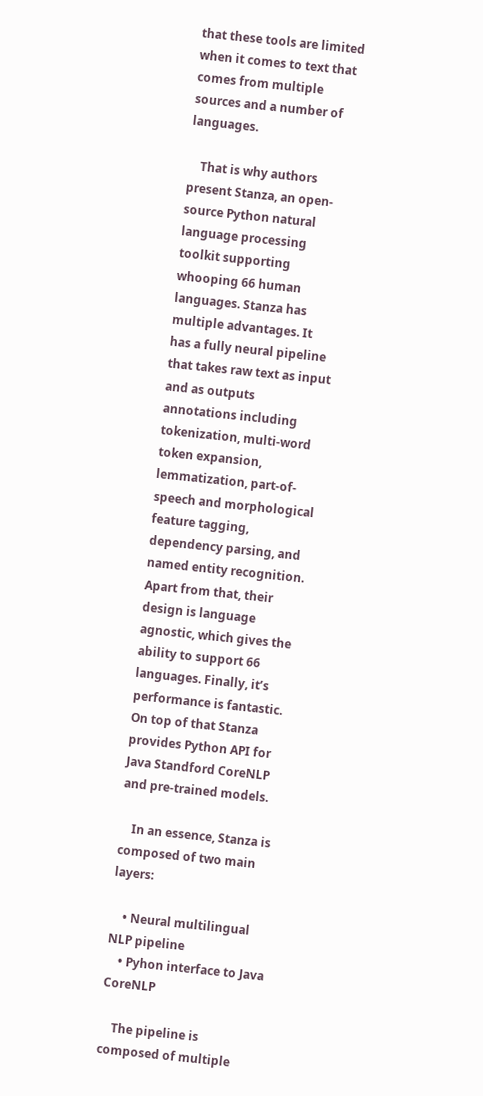that these tools are limited when it comes to text that comes from multiple sources and a number of languages.

    That is why authors present Stanza, an open-source Python natural language processing toolkit supporting whooping 66 human languages. Stanza has multiple advantages. It has a fully neural pipeline that takes raw text as input and as outputs annotations including tokenization, multi-word token expansion, lemmatization, part-of-speech and morphological feature tagging, dependency parsing, and named entity recognition. Apart from that, their design is language agnostic, which gives the ability to support 66 languages. Finally, it’s performance is fantastic. On top of that Stanza provides Python API for Java Standford CoreNLP and pre-trained models.

    In an essence, Stanza is composed of two main layers:

    • Neural multilingual NLP pipeline
    • Pyhon interface to Java CoreNLP

    The pipeline is composed of multiple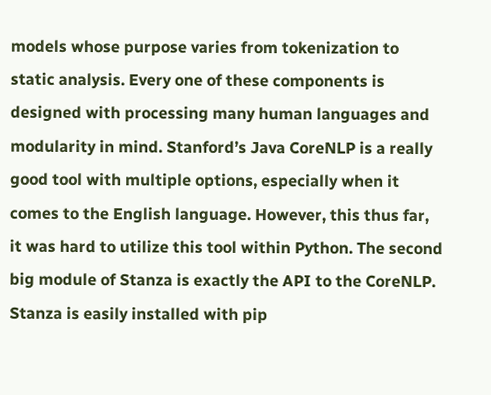models whose purpose varies from tokenization to static analysis. Every one of these components is designed with processing many human languages and modularity in mind. Stanford’s Java CoreNLP is a really good tool with multiple options, especially when it comes to the English language. However, this thus far, it was hard to utilize this tool within Python. The second big module of Stanza is exactly the API to the CoreNLP. Stanza is easily installed with pip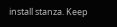install stanza. Keep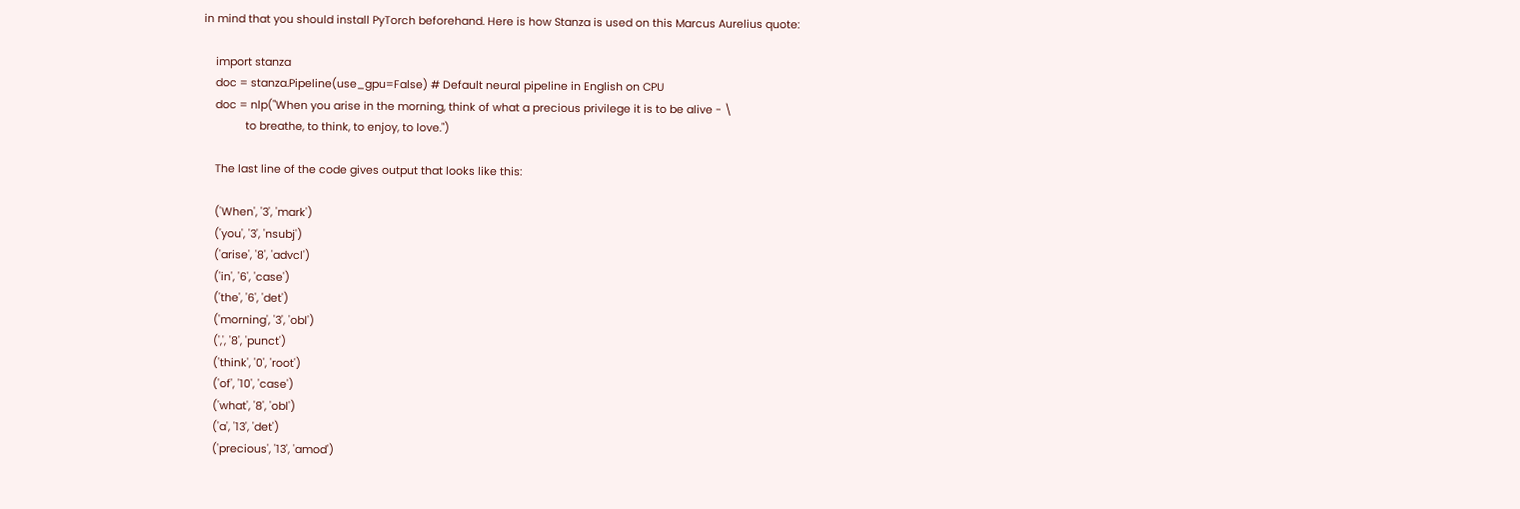in mind that you should install PyTorch beforehand. Here is how Stanza is used on this Marcus Aurelius quote:

    import stanza
    doc = stanza.Pipeline(use_gpu=False) # Default neural pipeline in English on CPU
    doc = nlp("When you arise in the morning, think of what a precious privilege it is to be alive - \
              to breathe, to think, to enjoy, to love.")

    The last line of the code gives output that looks like this:

    ('When', '3', 'mark')
    ('you', '3', 'nsubj')
    ('arise', '8', 'advcl')
    ('in', '6', 'case')
    ('the', '6', 'det')
    ('morning', '3', 'obl')
    (',', '8', 'punct')
    ('think', '0', 'root')
    ('of', '10', 'case')
    ('what', '8', 'obl')
    ('a', '13', 'det')
    ('precious', '13', 'amod')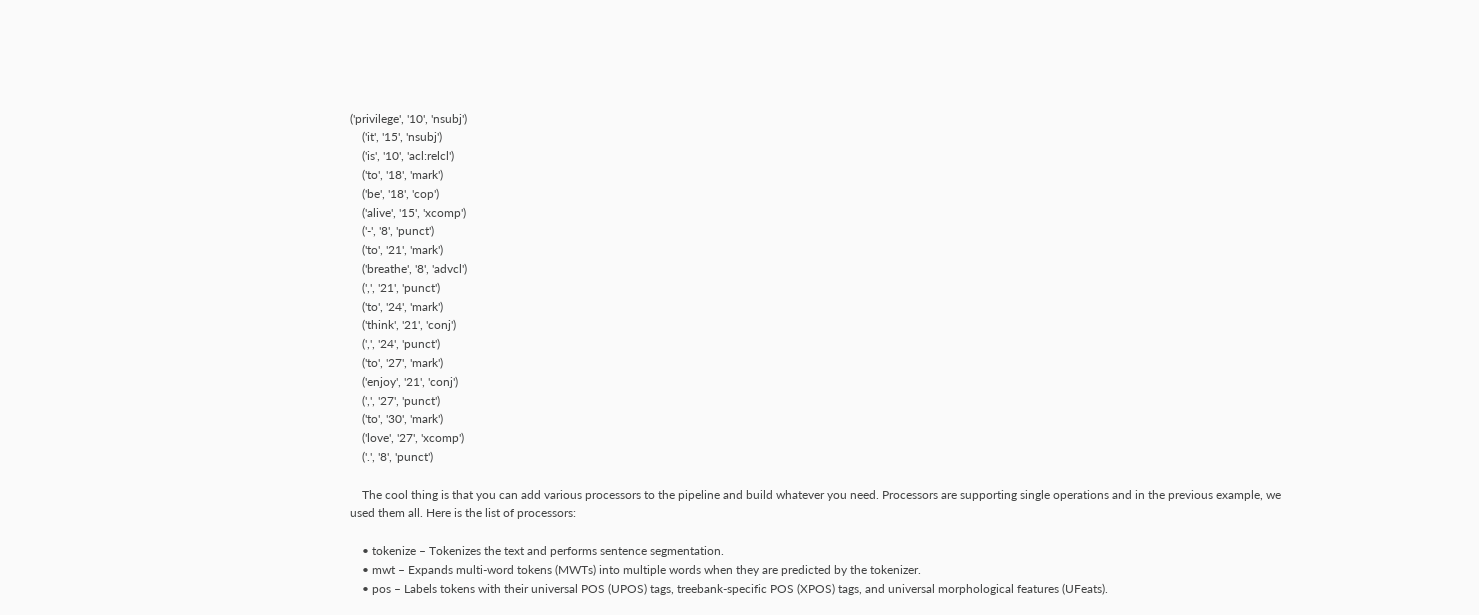('privilege', '10', 'nsubj')
    ('it', '15', 'nsubj')
    ('is', '10', 'acl:relcl')
    ('to', '18', 'mark')
    ('be', '18', 'cop')
    ('alive', '15', 'xcomp')
    ('-', '8', 'punct')
    ('to', '21', 'mark')
    ('breathe', '8', 'advcl')
    (',', '21', 'punct')
    ('to', '24', 'mark')
    ('think', '21', 'conj')
    (',', '24', 'punct')
    ('to', '27', 'mark')
    ('enjoy', '21', 'conj')
    (',', '27', 'punct')
    ('to', '30', 'mark')
    ('love', '27', 'xcomp')
    ('.', '8', 'punct')

    The cool thing is that you can add various processors to the pipeline and build whatever you need. Processors are supporting single operations and in the previous example, we used them all. Here is the list of processors:

    • tokenize – Tokenizes the text and performs sentence segmentation.
    • mwt – Expands multi-word tokens (MWTs) into multiple words when they are predicted by the tokenizer.
    • pos – Labels tokens with their universal POS (UPOS) tags, treebank-specific POS (XPOS) tags, and universal morphological features (UFeats).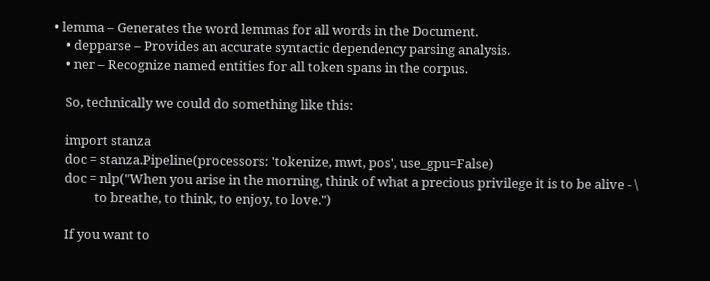• lemma – Generates the word lemmas for all words in the Document.
    • depparse – Provides an accurate syntactic dependency parsing analysis.
    • ner – Recognize named entities for all token spans in the corpus.

    So, technically we could do something like this:

    import stanza
    doc = stanza.Pipeline(processors: 'tokenize, mwt, pos', use_gpu=False)
    doc = nlp("When you arise in the morning, think of what a precious privilege it is to be alive - \
              to breathe, to think, to enjoy, to love.")

    If you want to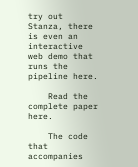try out Stanza, there is even an interactive web demo that runs the pipeline here.

    Read the complete paper here.

    The code that accompanies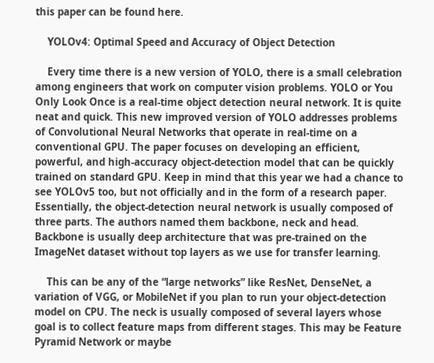this paper can be found here.

    YOLOv4: Optimal Speed and Accuracy of Object Detection

    Every time there is a new version of YOLO, there is a small celebration among engineers that work on computer vision problems. YOLO or You Only Look Once is a real-time object detection neural network. It is quite neat and quick. This new improved version of YOLO addresses problems of Convolutional Neural Networks that operate in real-time on a conventional GPU. The paper focuses on developing an efficient, powerful, and high-accuracy object-detection model that can be quickly trained on standard GPU. Keep in mind that this year we had a chance to see YOLOv5 too, but not officially and in the form of a research paper. Essentially, the object-detection neural network is usually composed of three parts. The authors named them backbone, neck and head. Backbone is usually deep architecture that was pre-trained on the ImageNet dataset without top layers as we use for transfer learning.

    This can be any of the “large networks” like ResNet, DenseNet, a variation of VGG, or MobileNet if you plan to run your object-detection model on CPU. The neck is usually composed of several layers whose goal is to collect feature maps from different stages. This may be Feature Pyramid Network or maybe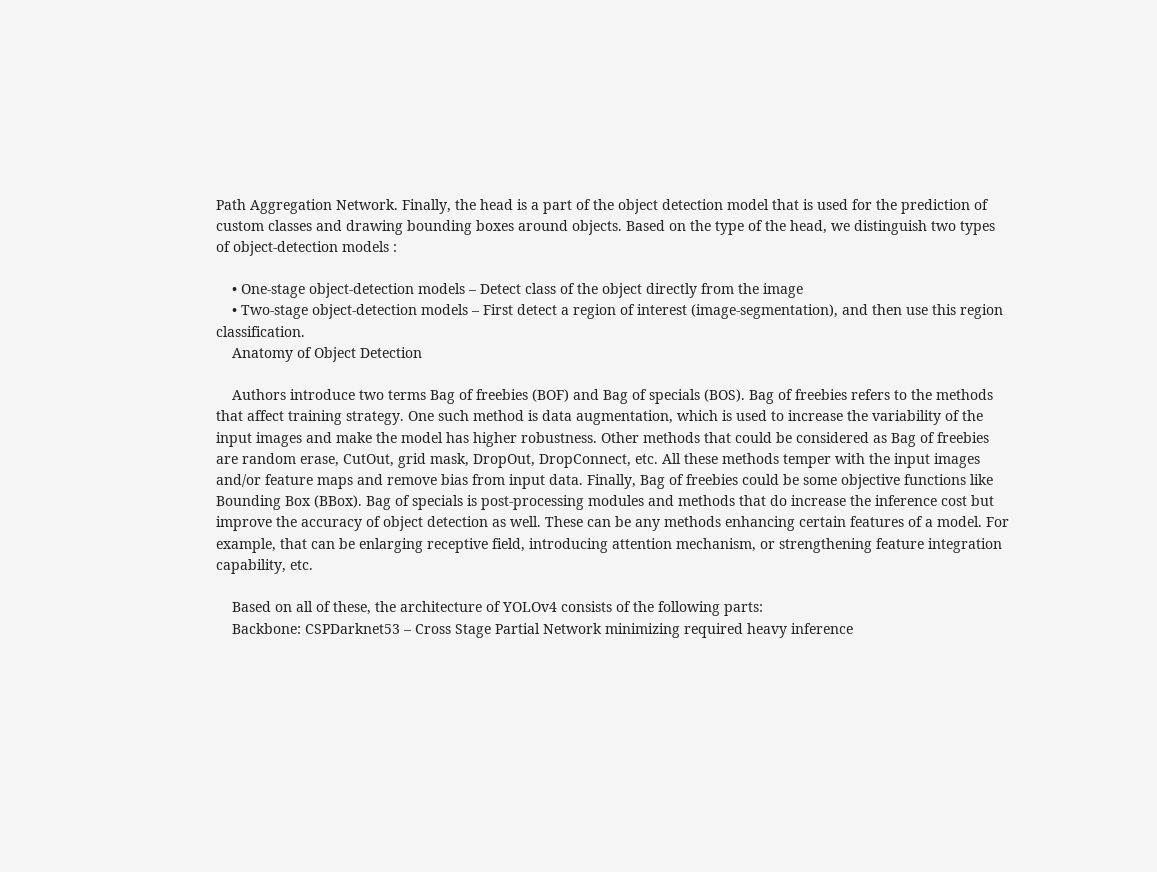Path Aggregation Network. Finally, the head is a part of the object detection model that is used for the prediction of custom classes and drawing bounding boxes around objects. Based on the type of the head, we distinguish two types of object-detection models :

    • One-stage object-detection models – Detect class of the object directly from the image
    • Two-stage object-detection models – First detect a region of interest (image-segmentation), and then use this region classification.
    Anatomy of Object Detection

    Authors introduce two terms Bag of freebies (BOF) and Bag of specials (BOS). Bag of freebies refers to the methods that affect training strategy. One such method is data augmentation, which is used to increase the variability of the input images and make the model has higher robustness. Other methods that could be considered as Bag of freebies are random erase, CutOut, grid mask, DropOut, DropConnect, etc. All these methods temper with the input images and/or feature maps and remove bias from input data. Finally, Bag of freebies could be some objective functions like Bounding Box (BBox). Bag of specials is post-processing modules and methods that do increase the inference cost but improve the accuracy of object detection as well. These can be any methods enhancing certain features of a model. For example, that can be enlarging receptive field, introducing attention mechanism, or strengthening feature integration capability, etc.

    Based on all of these, the architecture of YOLOv4 consists of the following parts:
    Backbone: CSPDarknet53 – Cross Stage Partial Network minimizing required heavy inference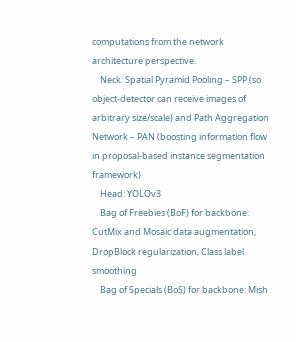computations from the network architecture perspective.
    Neck: Spatial Pyramid Pooling – SPP (so object-detector can receive images of arbitrary size/scale) and Path Aggregation Network – PAN (boosting information flow in proposal-based instance segmentation framework)
    Head: YOLOv3
    Bag of Freebies (BoF) for backbone: CutMix and Mosaic data augmentation, DropBlock regularization, Class label smoothing
    Bag of Specials (BoS) for backbone: Mish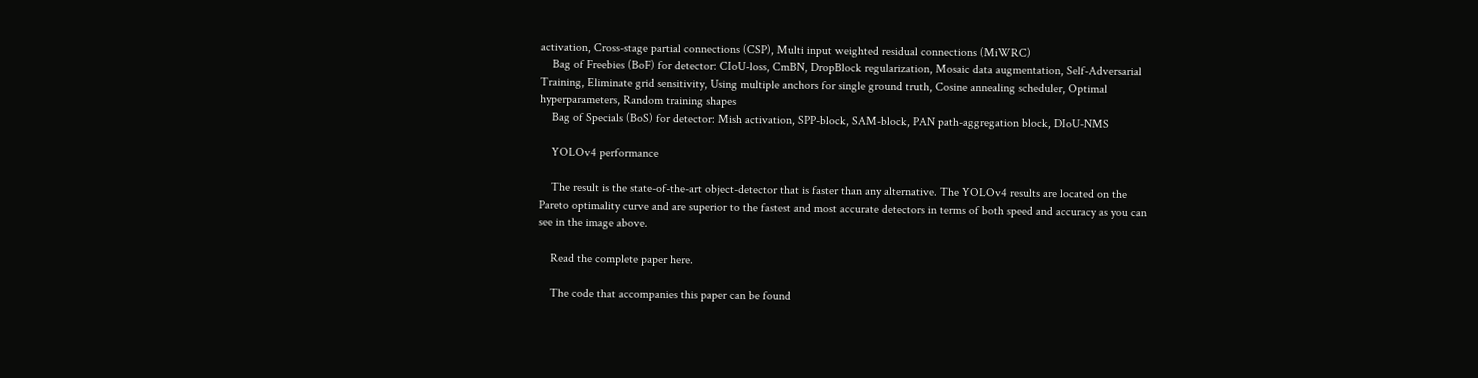activation, Cross-stage partial connections (CSP), Multi input weighted residual connections (MiWRC)
    Bag of Freebies (BoF) for detector: CIoU-loss, CmBN, DropBlock regularization, Mosaic data augmentation, Self-Adversarial Training, Eliminate grid sensitivity, Using multiple anchors for single ground truth, Cosine annealing scheduler, Optimal hyperparameters, Random training shapes
    Bag of Specials (BoS) for detector: Mish activation, SPP-block, SAM-block, PAN path-aggregation block, DIoU-NMS

    YOLOv4 performance

    The result is the state-of-the-art object-detector that is faster than any alternative. The YOLOv4 results are located on the Pareto optimality curve and are superior to the fastest and most accurate detectors in terms of both speed and accuracy as you can see in the image above.

    Read the complete paper here.

    The code that accompanies this paper can be found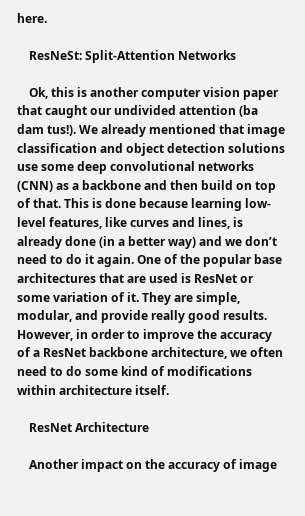here.

    ResNeSt: Split-Attention Networks

    Ok, this is another computer vision paper that caught our undivided attention (ba dam tus!). We already mentioned that image classification and object detection solutions use some deep convolutional networks (CNN) as a backbone and then build on top of that. This is done because learning low-level features, like curves and lines, is already done (in a better way) and we don’t need to do it again. One of the popular base architectures that are used is ResNet or some variation of it. They are simple, modular, and provide really good results. However, in order to improve the accuracy of a ResNet backbone architecture, we often need to do some kind of modifications within architecture itself.

    ResNet Architecture

    Another impact on the accuracy of image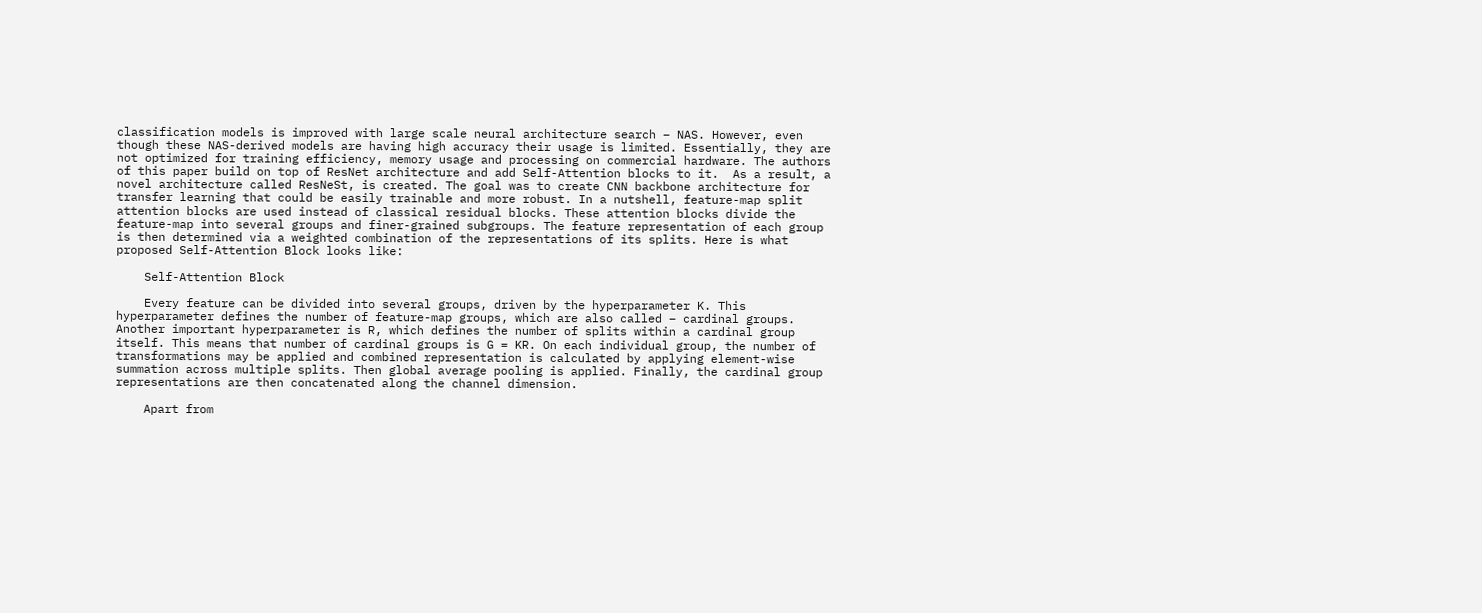classification models is improved with large scale neural architecture search – NAS. However, even though these NAS-derived models are having high accuracy their usage is limited. Essentially, they are not optimized for training efficiency, memory usage and processing on commercial hardware. The authors of this paper build on top of ResNet architecture and add Self-Attention blocks to it.  As a result, a novel architecture called ResNeSt, is created. The goal was to create CNN backbone architecture for transfer learning that could be easily trainable and more robust. In a nutshell, feature-map split attention blocks are used instead of classical residual blocks. These attention blocks divide the feature-map into several groups and finer-grained subgroups. The feature representation of each group is then determined via a weighted combination of the representations of its splits. Here is what proposed Self-Attention Block looks like:

    Self-Attention Block

    Every feature can be divided into several groups, driven by the hyperparameter K. This hyperparameter defines the number of feature-map groups, which are also called – cardinal groups. Another important hyperparameter is R, which defines the number of splits within a cardinal group itself. This means that number of cardinal groups is G = KR. On each individual group, the number of transformations may be applied and combined representation is calculated by applying element-wise summation across multiple splits. Then global average pooling is applied. Finally, the cardinal group representations are then concatenated along the channel dimension.

    Apart from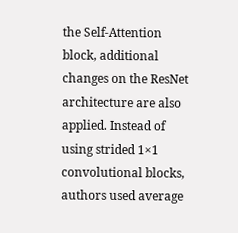the Self-Attention block, additional changes on the ResNet architecture are also applied. Instead of using strided 1×1 convolutional blocks, authors used average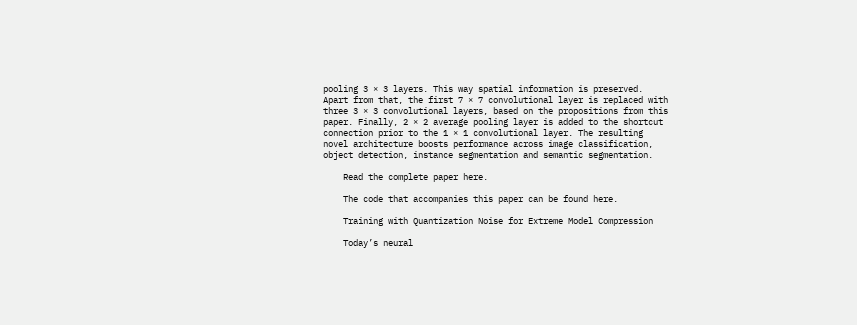pooling 3 × 3 layers. This way spatial information is preserved. Apart from that, the first 7 × 7 convolutional layer is replaced with three 3 × 3 convolutional layers, based on the propositions from this paper. Finally, 2 × 2 average pooling layer is added to the shortcut connection prior to the 1 × 1 convolutional layer. The resulting novel architecture boosts performance across image classification, object detection, instance segmentation and semantic segmentation.

    Read the complete paper here.

    The code that accompanies this paper can be found here.

    Training with Quantization Noise for Extreme Model Compression

    Today’s neural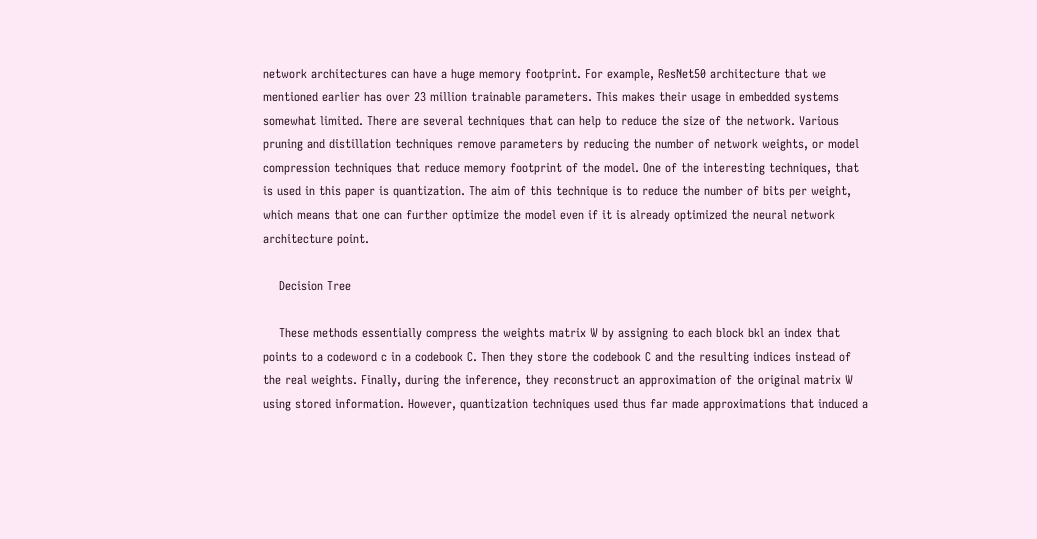network architectures can have a huge memory footprint. For example, ResNet50 architecture that we mentioned earlier has over 23 million trainable parameters. This makes their usage in embedded systems somewhat limited. There are several techniques that can help to reduce the size of the network. Various pruning and distillation techniques remove parameters by reducing the number of network weights, or model compression techniques that reduce memory footprint of the model. One of the interesting techniques, that is used in this paper is quantization. The aim of this technique is to reduce the number of bits per weight, which means that one can further optimize the model even if it is already optimized the neural network architecture point.

    Decision Tree

    These methods essentially compress the weights matrix W by assigning to each block bkl an index that points to a codeword c in a codebook C. Then they store the codebook C and the resulting indices instead of the real weights. Finally, during the inference, they reconstruct an approximation of the original matrix W using stored information. However, quantization techniques used thus far made approximations that induced a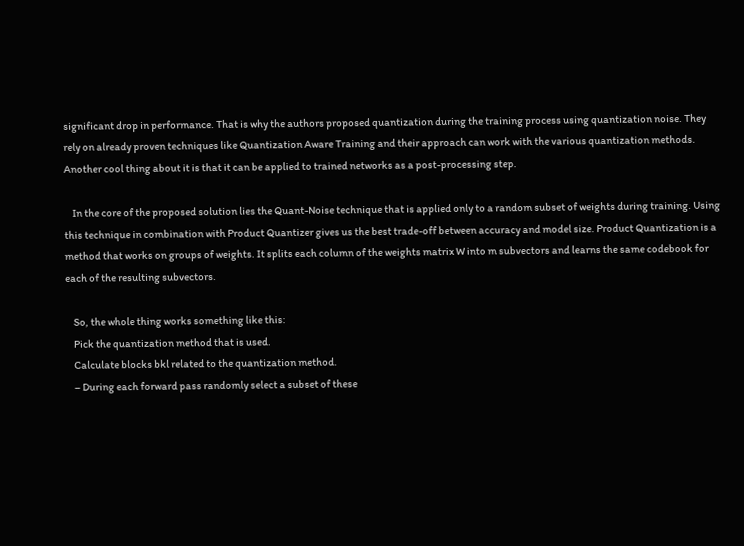significant drop in performance. That is why the authors proposed quantization during the training process using quantization noise. They rely on already proven techniques like Quantization Aware Training and their approach can work with the various quantization methods. Another cool thing about it is that it can be applied to trained networks as a post-processing step.

    In the core of the proposed solution lies the Quant-Noise technique that is applied only to a random subset of weights during training. Using this technique in combination with Product Quantizer gives us the best trade-off between accuracy and model size. Product Quantization is a method that works on groups of weights. It splits each column of the weights matrix W into m subvectors and learns the same codebook for each of the resulting subvectors.

    So, the whole thing works something like this:
    Pick the quantization method that is used.
    Calculate blocks bkl related to the quantization method.
    – During each forward pass randomly select a subset of these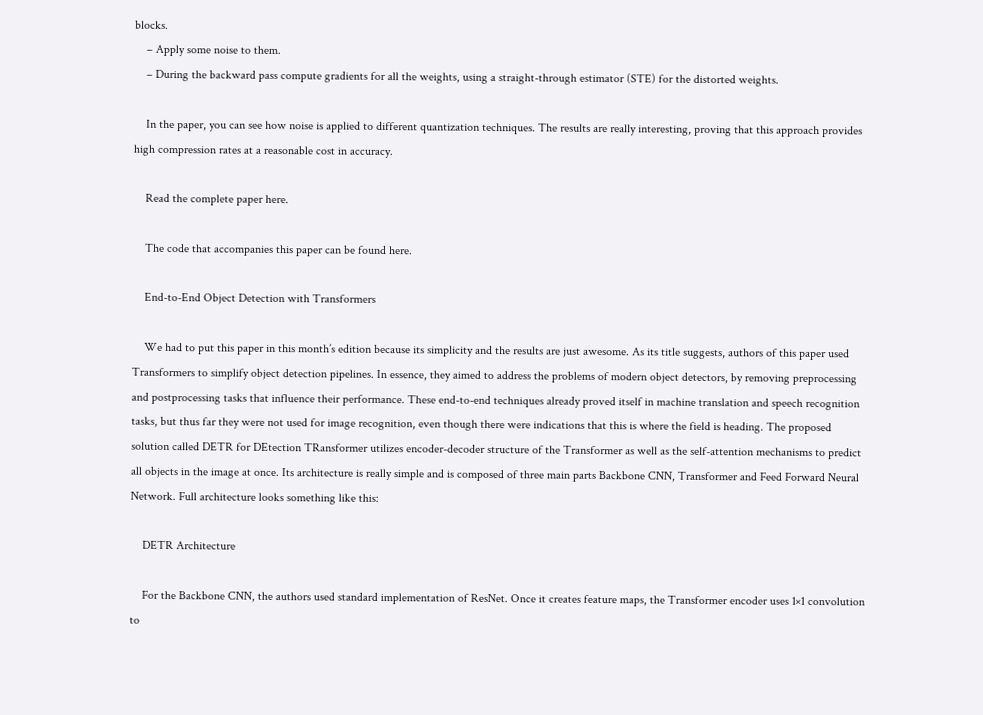blocks.
    – Apply some noise to them.
    – During the backward pass compute gradients for all the weights, using a straight-through estimator (STE) for the distorted weights.

    In the paper, you can see how noise is applied to different quantization techniques. The results are really interesting, proving that this approach provides high compression rates at a reasonable cost in accuracy.

    Read the complete paper here.

    The code that accompanies this paper can be found here.

    End-to-End Object Detection with Transformers

    We had to put this paper in this month’s edition because its simplicity and the results are just awesome. As its title suggests, authors of this paper used Transformers to simplify object detection pipelines. In essence, they aimed to address the problems of modern object detectors, by removing preprocessing and postprocessing tasks that influence their performance. These end-to-end techniques already proved itself in machine translation and speech recognition tasks, but thus far they were not used for image recognition, even though there were indications that this is where the field is heading. The proposed solution called DETR for DEtection TRansformer utilizes encoder-decoder structure of the Transformer as well as the self-attention mechanisms to predict all objects in the image at once. Its architecture is really simple and is composed of three main parts Backbone CNN, Transformer and Feed Forward Neural Network. Full architecture looks something like this:

    DETR Architecture

    For the Backbone CNN, the authors used standard implementation of ResNet. Once it creates feature maps, the Transformer encoder uses 1×1 convolution to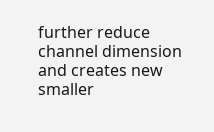further reduce channel dimension and creates new smaller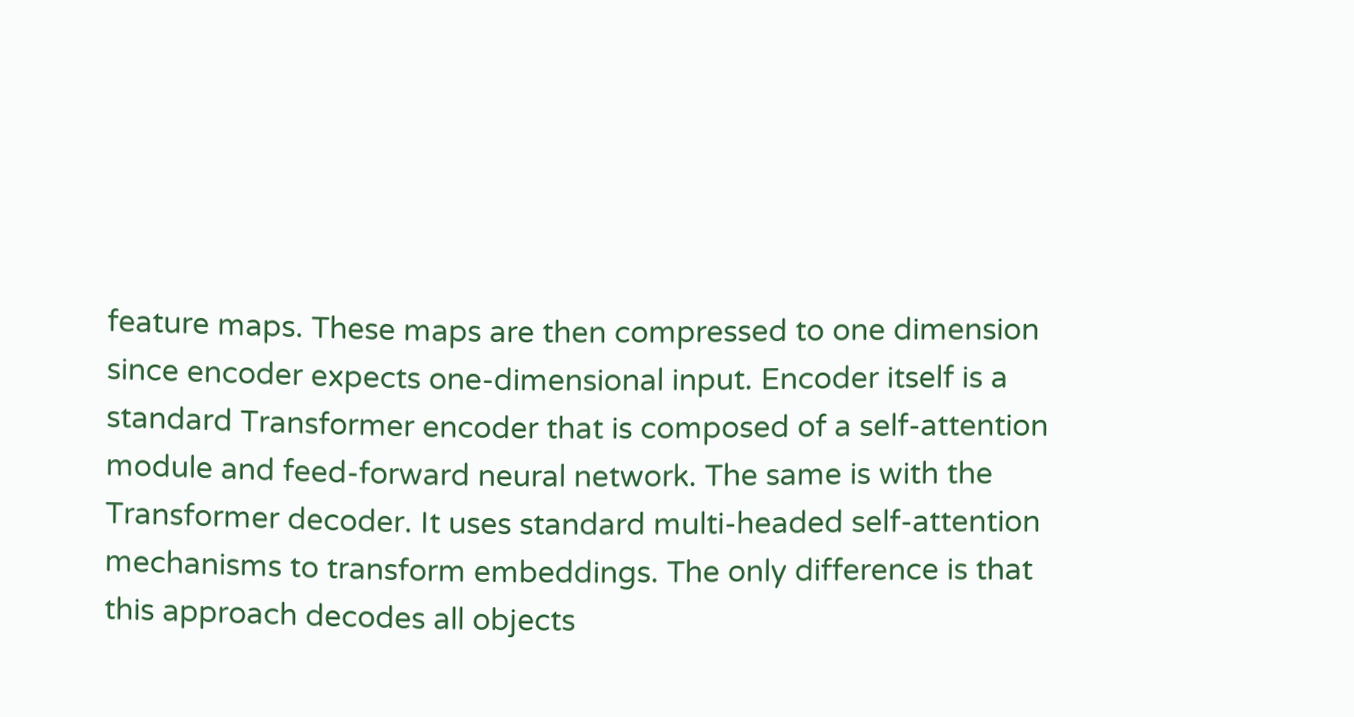feature maps. These maps are then compressed to one dimension since encoder expects one-dimensional input. Encoder itself is a standard Transformer encoder that is composed of a self-attention module and feed-forward neural network. The same is with the Transformer decoder. It uses standard multi-headed self-attention mechanisms to transform embeddings. The only difference is that this approach decodes all objects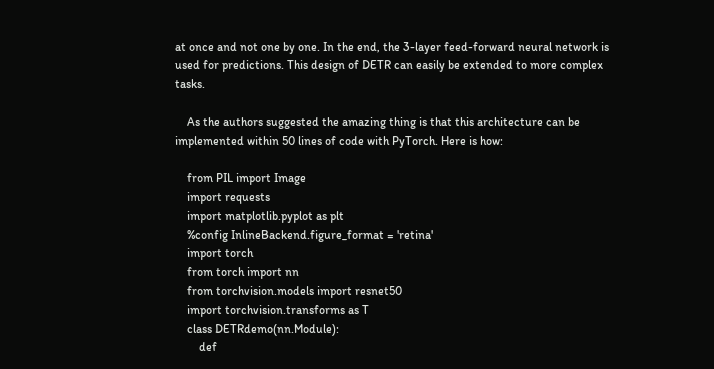at once and not one by one. In the end, the 3-layer feed-forward neural network is used for predictions. This design of DETR can easily be extended to more complex tasks.

    As the authors suggested the amazing thing is that this architecture can be implemented within 50 lines of code with PyTorch. Here is how:

    from PIL import Image
    import requests
    import matplotlib.pyplot as plt
    %config InlineBackend.figure_format = 'retina'
    import torch
    from torch import nn
    from torchvision.models import resnet50
    import torchvision.transforms as T
    class DETRdemo(nn.Module):
        def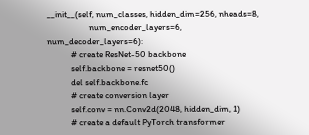__init__(self, num_classes, hidden_dim=256, nheads=8,
                     num_encoder_layers=6, num_decoder_layers=6):
            # create ResNet-50 backbone
            self.backbone = resnet50()
            del self.backbone.fc
            # create conversion layer
            self.conv = nn.Conv2d(2048, hidden_dim, 1)
            # create a default PyTorch transformer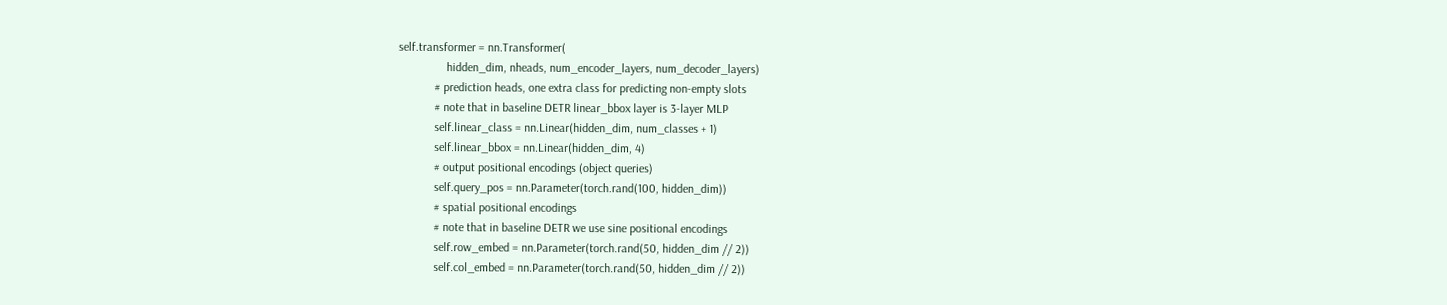self.transformer = nn.Transformer(
                hidden_dim, nheads, num_encoder_layers, num_decoder_layers)
            # prediction heads, one extra class for predicting non-empty slots
            # note that in baseline DETR linear_bbox layer is 3-layer MLP
            self.linear_class = nn.Linear(hidden_dim, num_classes + 1)
            self.linear_bbox = nn.Linear(hidden_dim, 4)
            # output positional encodings (object queries)
            self.query_pos = nn.Parameter(torch.rand(100, hidden_dim))
            # spatial positional encodings
            # note that in baseline DETR we use sine positional encodings
            self.row_embed = nn.Parameter(torch.rand(50, hidden_dim // 2))
            self.col_embed = nn.Parameter(torch.rand(50, hidden_dim // 2))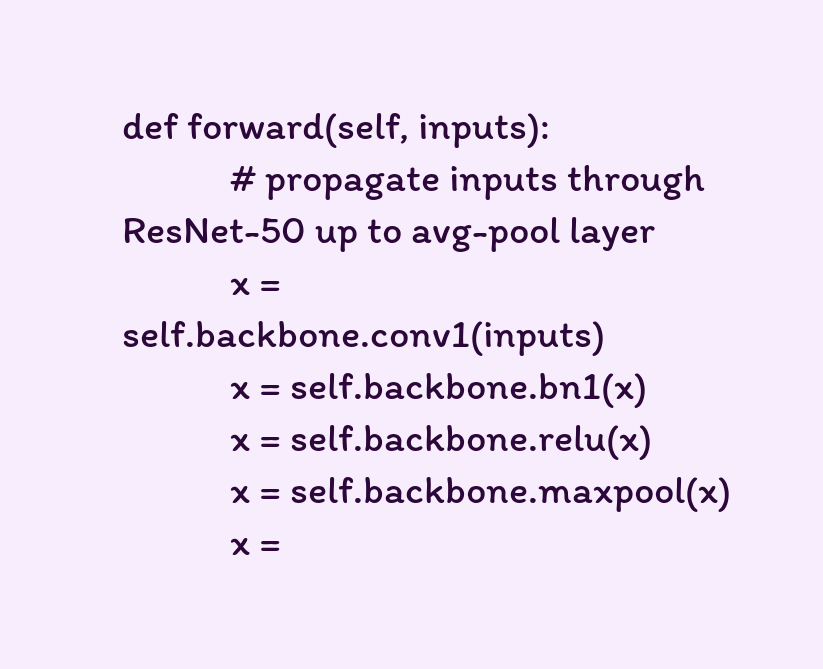def forward(self, inputs):
            # propagate inputs through ResNet-50 up to avg-pool layer
            x = self.backbone.conv1(inputs)
            x = self.backbone.bn1(x)
            x = self.backbone.relu(x)
            x = self.backbone.maxpool(x)
            x =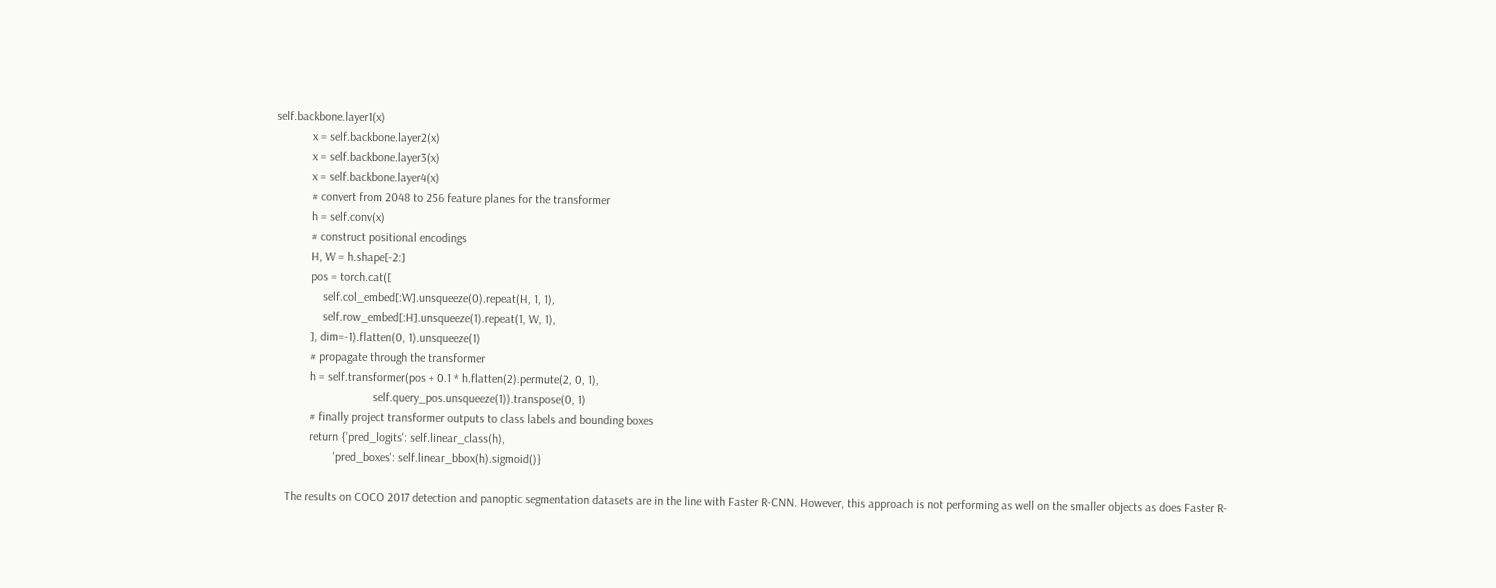self.backbone.layer1(x)
            x = self.backbone.layer2(x)
            x = self.backbone.layer3(x)
            x = self.backbone.layer4(x)
            # convert from 2048 to 256 feature planes for the transformer
            h = self.conv(x)
            # construct positional encodings
            H, W = h.shape[-2:]
            pos = torch.cat([
                self.col_embed[:W].unsqueeze(0).repeat(H, 1, 1),
                self.row_embed[:H].unsqueeze(1).repeat(1, W, 1),
            ], dim=-1).flatten(0, 1).unsqueeze(1)
            # propagate through the transformer
            h = self.transformer(pos + 0.1 * h.flatten(2).permute(2, 0, 1),
                                 self.query_pos.unsqueeze(1)).transpose(0, 1)
            # finally project transformer outputs to class labels and bounding boxes
            return {'pred_logits': self.linear_class(h),
                    'pred_boxes': self.linear_bbox(h).sigmoid()}

    The results on COCO 2017 detection and panoptic segmentation datasets are in the line with Faster R-CNN. However, this approach is not performing as well on the smaller objects as does Faster R-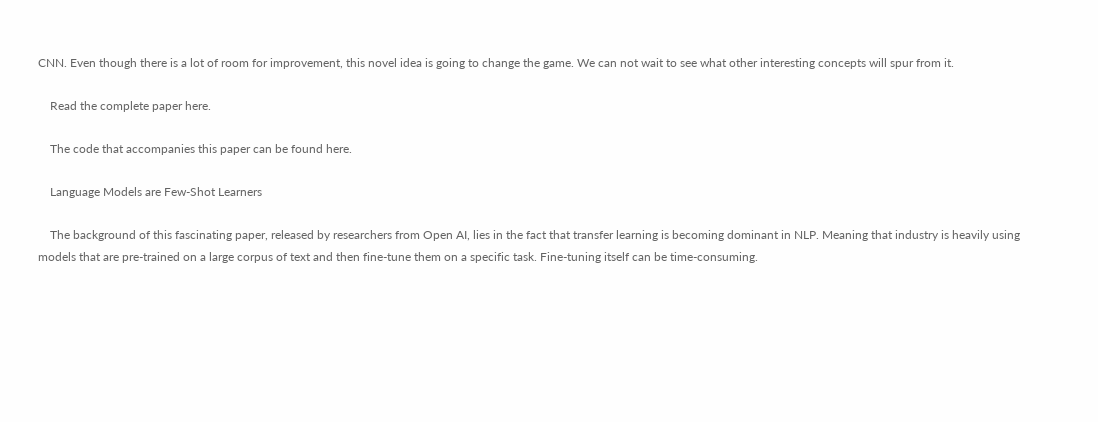CNN. Even though there is a lot of room for improvement, this novel idea is going to change the game. We can not wait to see what other interesting concepts will spur from it.

    Read the complete paper here.

    The code that accompanies this paper can be found here.

    Language Models are Few-Shot Learners

    The background of this fascinating paper, released by researchers from Open AI, lies in the fact that transfer learning is becoming dominant in NLP. Meaning that industry is heavily using models that are pre-trained on a large corpus of text and then fine-tune them on a specific task. Fine-tuning itself can be time-consuming.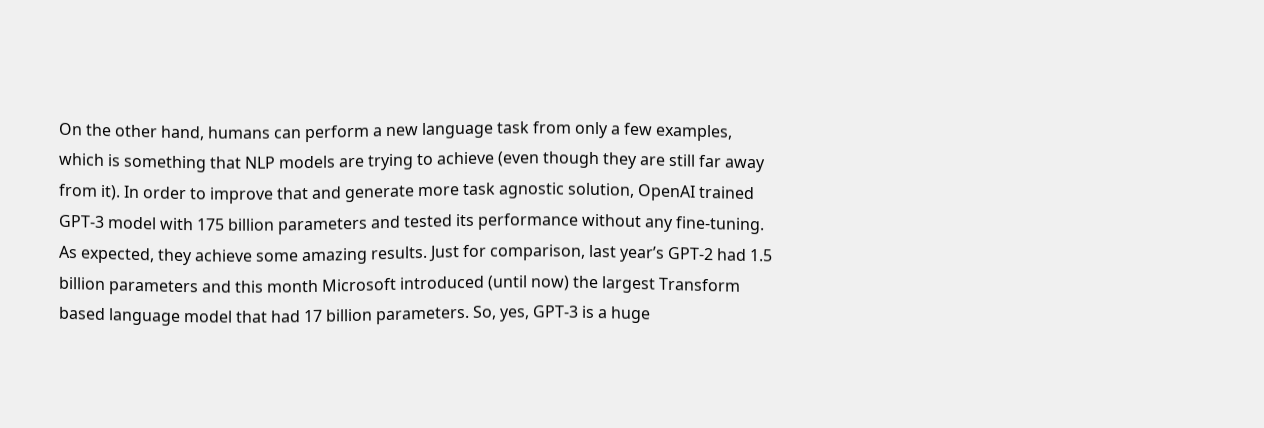On the other hand, humans can perform a new language task from only a few examples, which is something that NLP models are trying to achieve (even though they are still far away from it). In order to improve that and generate more task agnostic solution, OpenAI trained GPT-3 model with 175 billion parameters and tested its performance without any fine-tuning. As expected, they achieve some amazing results. Just for comparison, last year’s GPT-2 had 1.5 billion parameters and this month Microsoft introduced (until now) the largest Transform based language model that had 17 billion parameters. So, yes, GPT-3 is a huge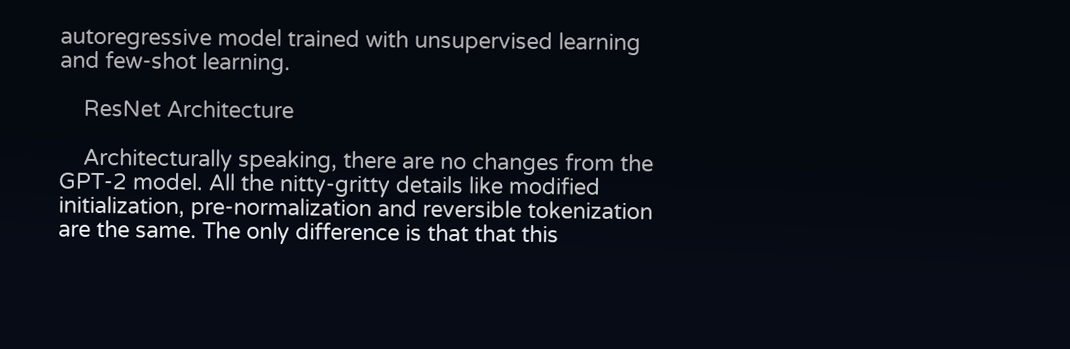autoregressive model trained with unsupervised learning and few-shot learning.

    ResNet Architecture

    Architecturally speaking, there are no changes from the GPT-2 model. All the nitty-gritty details like modified initialization, pre-normalization and reversible tokenization are the same. The only difference is that that this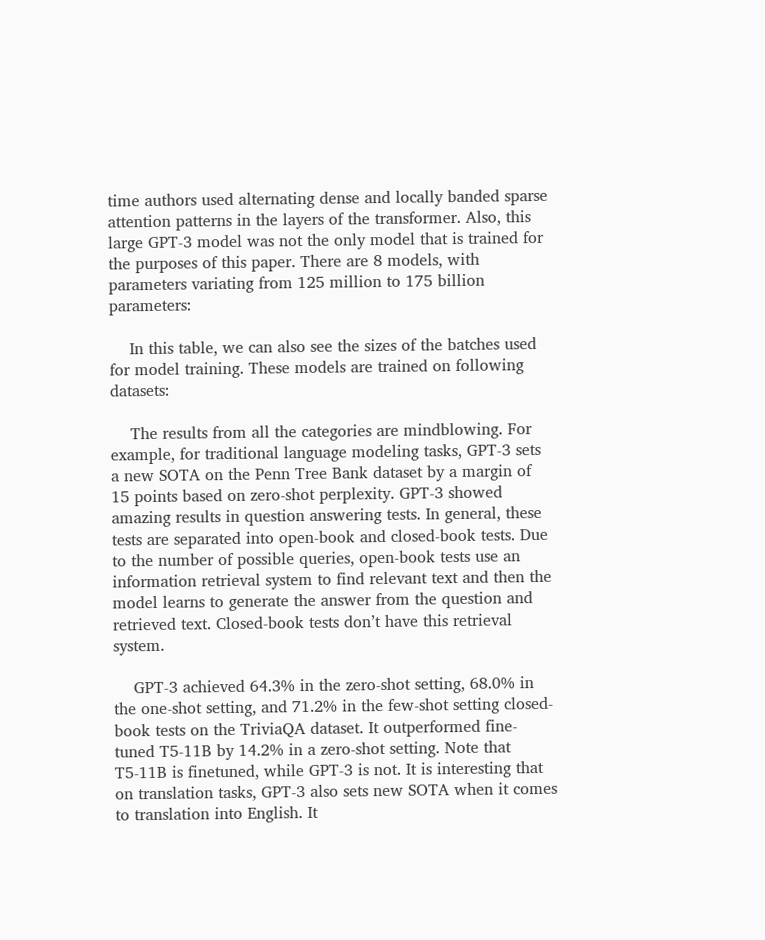time authors used alternating dense and locally banded sparse attention patterns in the layers of the transformer. Also, this large GPT-3 model was not the only model that is trained for the purposes of this paper. There are 8 models, with parameters variating from 125 million to 175 billion parameters:

    In this table, we can also see the sizes of the batches used for model training. These models are trained on following datasets:

    The results from all the categories are mindblowing. For example, for traditional language modeling tasks, GPT-3 sets a new SOTA on the Penn Tree Bank dataset by a margin of 15 points based on zero-shot perplexity. GPT-3 showed amazing results in question answering tests. In general, these tests are separated into open-book and closed-book tests. Due to the number of possible queries, open-book tests use an information retrieval system to find relevant text and then the model learns to generate the answer from the question and retrieved text. Closed-book tests don’t have this retrieval system.

    GPT-3 achieved 64.3% in the zero-shot setting, 68.0% in the one-shot setting, and 71.2% in the few-shot setting closed-book tests on the TriviaQA dataset. It outperformed fine-tuned T5-11B by 14.2% in a zero-shot setting. Note that T5-11B is finetuned, while GPT-3 is not. It is interesting that on translation tasks, GPT-3 also sets new SOTA when it comes to translation into English. It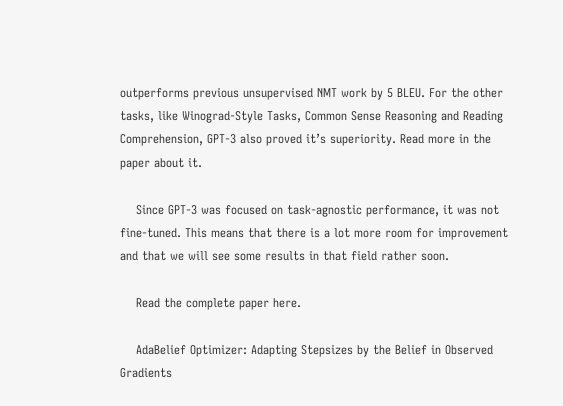outperforms previous unsupervised NMT work by 5 BLEU. For the other tasks, like Winograd-Style Tasks, Common Sense Reasoning and Reading Comprehension, GPT-3 also proved it’s superiority. Read more in the paper about it.

    Since GPT-3 was focused on task-agnostic performance, it was not fine-tuned. This means that there is a lot more room for improvement and that we will see some results in that field rather soon.

    Read the complete paper here.

    AdaBelief Optimizer: Adapting Stepsizes by the Belief in Observed Gradients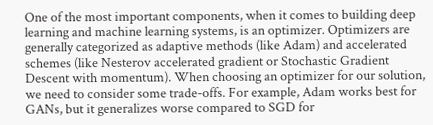One of the most important components, when it comes to building deep learning and machine learning systems, is an optimizer. Optimizers are generally categorized as adaptive methods (like Adam) and accelerated schemes (like Nesterov accelerated gradient or Stochastic Gradient Descent with momentum). When choosing an optimizer for our solution, we need to consider some trade-offs. For example, Adam works best for GANs, but it generalizes worse compared to SGD for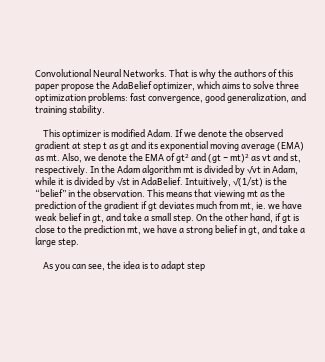Convolutional Neural Networks. That is why the authors of this paper propose the AdaBelief optimizer, which aims to solve three optimization problems: fast convergence, good generalization, and training stability.

    This optimizer is modified Adam. If we denote the observed gradient at step t as gt and its exponential moving average (EMA) as mt. Also, we denote the EMA of gt² and (gt − mt)² as vt and st, respectively. In the Adam algorithm mt is divided by √vt in Adam, while it is divided by √st in AdaBelief. Intuitively, √(1/st) is the “belief” in the observation. This means that viewing mt as the prediction of the gradient if gt deviates much from mt, ie. we have weak belief in gt, and take a small step. On the other hand, if gt is close to the prediction mt, we have a strong belief in gt, and take a large step.

    As you can see, the idea is to adapt step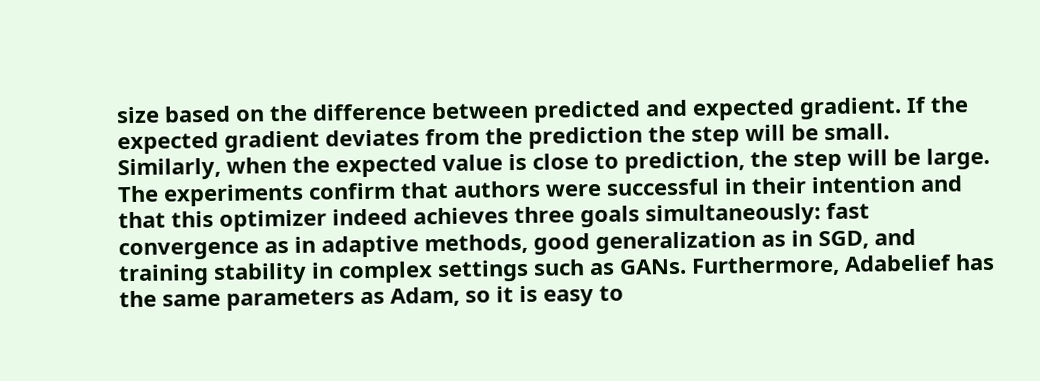size based on the difference between predicted and expected gradient. If the expected gradient deviates from the prediction the step will be small. Similarly, when the expected value is close to prediction, the step will be large. The experiments confirm that authors were successful in their intention and that this optimizer indeed achieves three goals simultaneously: fast convergence as in adaptive methods, good generalization as in SGD, and training stability in complex settings such as GANs. Furthermore, Adabelief has the same parameters as Adam, so it is easy to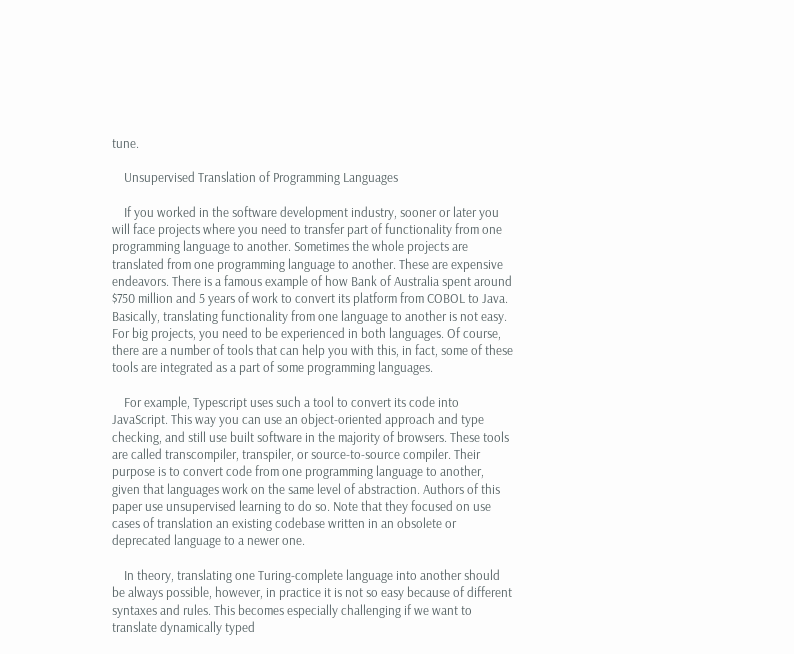tune.

    Unsupervised Translation of Programming Languages

    If you worked in the software development industry, sooner or later you will face projects where you need to transfer part of functionality from one programming language to another. Sometimes the whole projects are translated from one programming language to another. These are expensive endeavors. There is a famous example of how Bank of Australia spent around $750 million and 5 years of work to convert its platform from COBOL to Java. Basically, translating functionality from one language to another is not easy. For big projects, you need to be experienced in both languages. Of course, there are a number of tools that can help you with this, in fact, some of these tools are integrated as a part of some programming languages.

    For example, Typescript uses such a tool to convert its code into JavaScript. This way you can use an object-oriented approach and type checking, and still use built software in the majority of browsers. These tools are called transcompiler, transpiler, or source-to-source compiler. Their purpose is to convert code from one programming language to another, given that languages work on the same level of abstraction. Authors of this paper use unsupervised learning to do so. Note that they focused on use cases of translation an existing codebase written in an obsolete or deprecated language to a newer one.

    In theory, translating one Turing-complete language into another should be always possible, however, in practice it is not so easy because of different syntaxes and rules. This becomes especially challenging if we want to translate dynamically typed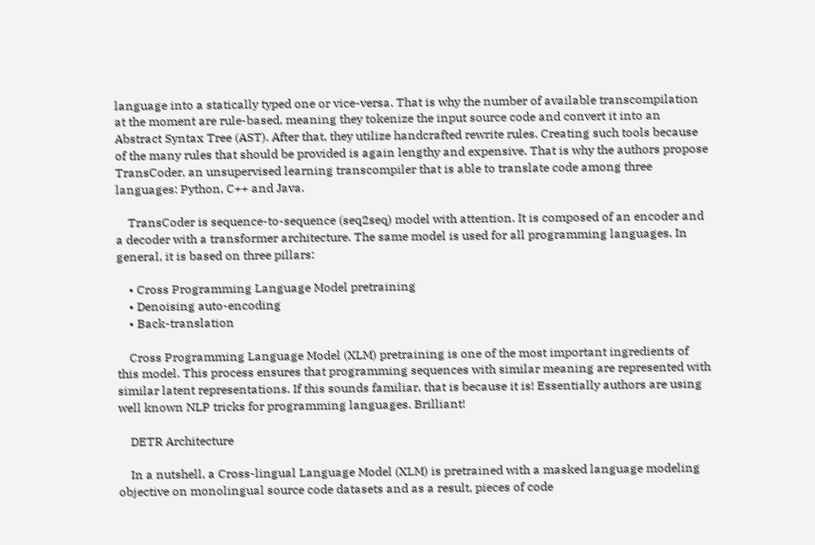language into a statically typed one or vice-versa. That is why the number of available transcompilation at the moment are rule-based, meaning they tokenize the input source code and convert it into an Abstract Syntax Tree (AST). After that, they utilize handcrafted rewrite rules. Creating such tools because of the many rules that should be provided is again lengthy and expensive. That is why the authors propose TransCoder, an unsupervised learning transcompiler that is able to translate code among three languages: Python, C++ and Java.

    TransCoder is sequence-to-sequence (seq2seq) model with attention. It is composed of an encoder and a decoder with a transformer architecture. The same model is used for all programming languages. In general, it is based on three pillars:

    • Cross Programming Language Model pretraining
    • Denoising auto-encoding
    • Back-translation

    Cross Programming Language Model (XLM) pretraining is one of the most important ingredients of this model. This process ensures that programming sequences with similar meaning are represented with similar latent representations. If this sounds familiar, that is because it is! Essentially authors are using well known NLP tricks for programming languages. Brilliant!

    DETR Architecture

    In a nutshell, a Cross-lingual Language Model (XLM) is pretrained with a masked language modeling objective on monolingual source code datasets and as a result, pieces of code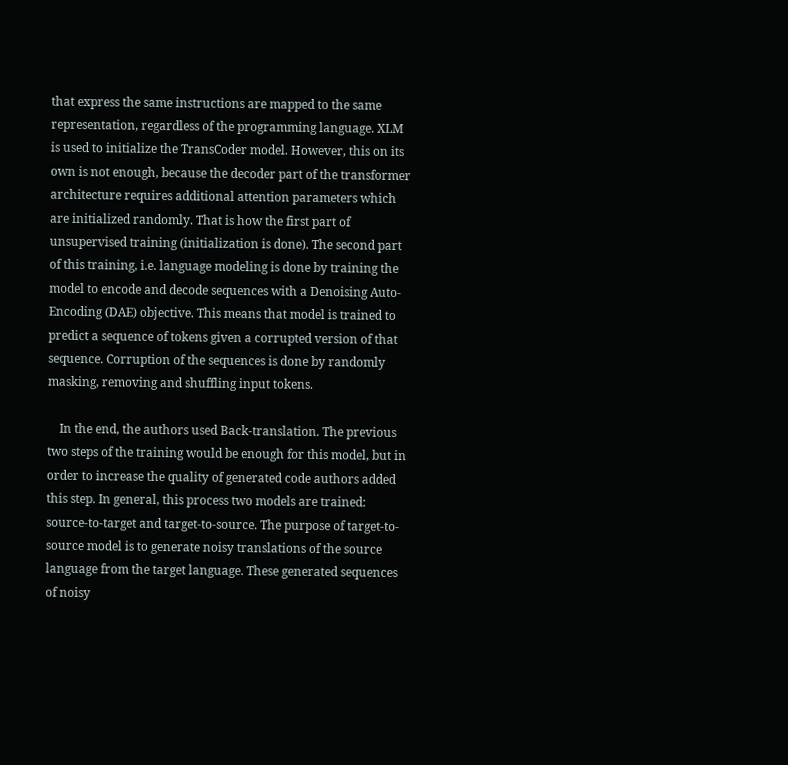that express the same instructions are mapped to the same representation, regardless of the programming language. XLM is used to initialize the TransCoder model. However, this on its own is not enough, because the decoder part of the transformer architecture requires additional attention parameters which are initialized randomly. That is how the first part of unsupervised training (initialization is done). The second part of this training, i.e. language modeling is done by training the model to encode and decode sequences with a Denoising Auto-Encoding (DAE) objective. This means that model is trained to predict a sequence of tokens given a corrupted version of that sequence. Corruption of the sequences is done by randomly masking, removing and shuffling input tokens.

    In the end, the authors used Back-translation. The previous two steps of the training would be enough for this model, but in order to increase the quality of generated code authors added this step. In general, this process two models are trained: source-to-target and target-to-source. The purpose of target-to-source model is to generate noisy translations of the source language from the target language. These generated sequences of noisy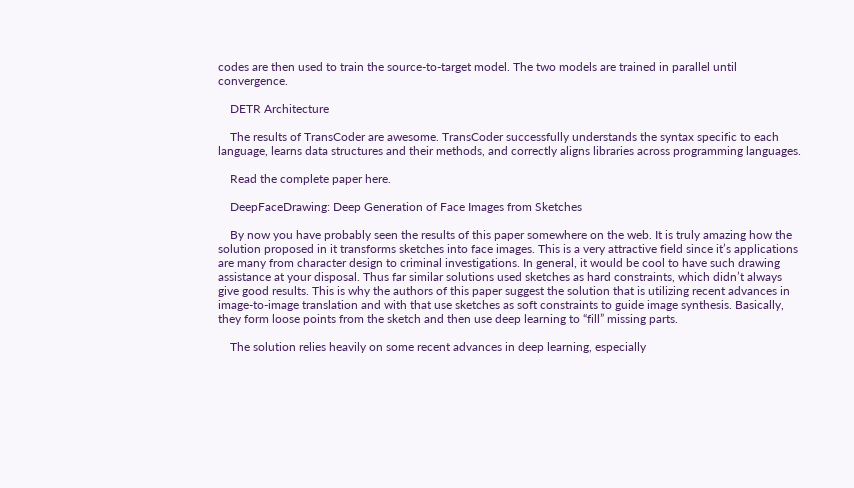codes are then used to train the source-to-target model. The two models are trained in parallel until convergence.

    DETR Architecture

    The results of TransCoder are awesome. TransCoder successfully understands the syntax specific to each language, learns data structures and their methods, and correctly aligns libraries across programming languages.

    Read the complete paper here.

    DeepFaceDrawing: Deep Generation of Face Images from Sketches

    By now you have probably seen the results of this paper somewhere on the web. It is truly amazing how the solution proposed in it transforms sketches into face images. This is a very attractive field since it’s applications are many from character design to criminal investigations. In general, it would be cool to have such drawing assistance at your disposal. Thus far similar solutions used sketches as hard constraints, which didn’t always give good results. This is why the authors of this paper suggest the solution that is utilizing recent advances in image-to-image translation and with that use sketches as soft constraints to guide image synthesis. Basically, they form loose points from the sketch and then use deep learning to “fill” missing parts.

    The solution relies heavily on some recent advances in deep learning, especially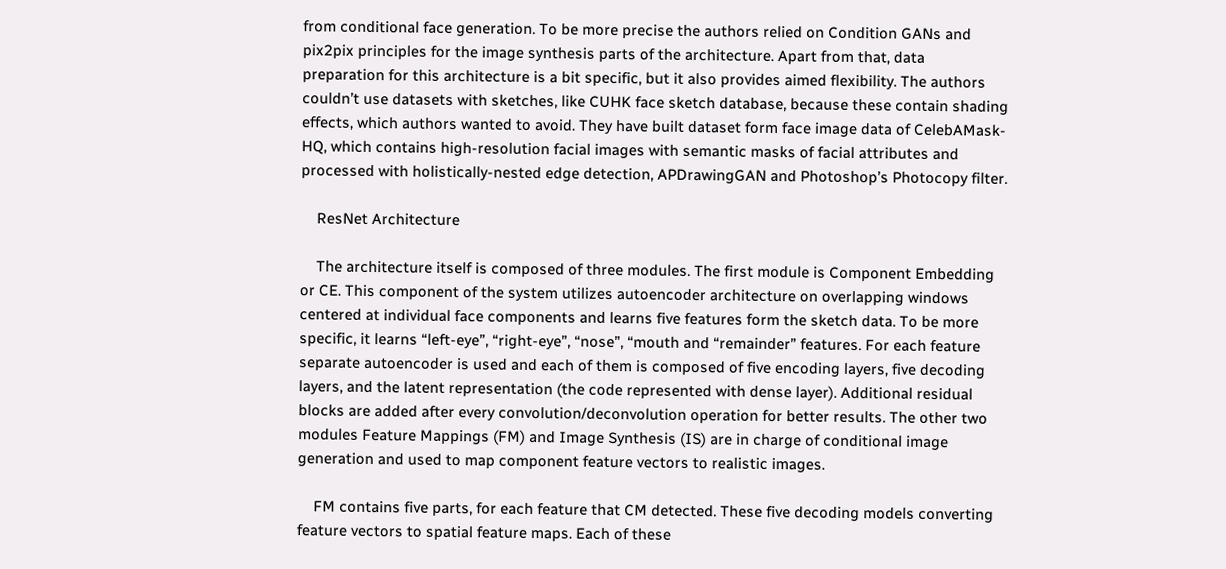from conditional face generation. To be more precise the authors relied on Condition GANs and pix2pix principles for the image synthesis parts of the architecture. Apart from that, data preparation for this architecture is a bit specific, but it also provides aimed flexibility. The authors couldn’t use datasets with sketches, like CUHK face sketch database, because these contain shading effects, which authors wanted to avoid. They have built dataset form face image data of CelebAMask-HQ, which contains high-resolution facial images with semantic masks of facial attributes and processed with holistically-nested edge detection, APDrawingGAN and Photoshop’s Photocopy filter.

    ResNet Architecture

    The architecture itself is composed of three modules. The first module is Component Embedding or CE. This component of the system utilizes autoencoder architecture on overlapping windows centered at individual face components and learns five features form the sketch data. To be more specific, it learns “left-eye”, “right-eye”, “nose”, “mouth and “remainder” features. For each feature separate autoencoder is used and each of them is composed of five encoding layers, five decoding layers, and the latent representation (the code represented with dense layer). Additional residual blocks are added after every convolution/deconvolution operation for better results. The other two modules Feature Mappings (FM) and Image Synthesis (IS) are in charge of conditional image generation and used to map component feature vectors to realistic images.

    FM contains five parts, for each feature that CM detected. These five decoding models converting feature vectors to spatial feature maps. Each of these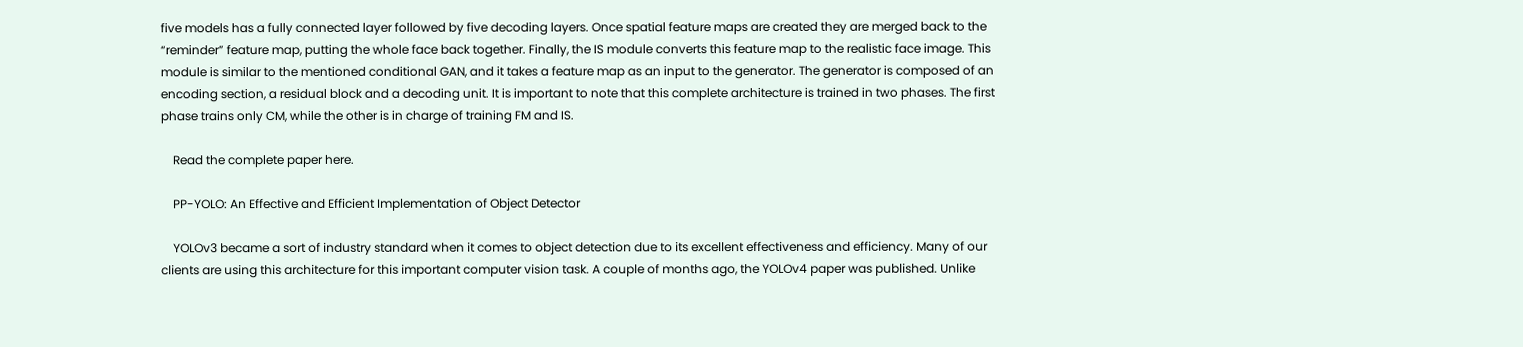five models has a fully connected layer followed by five decoding layers. Once spatial feature maps are created they are merged back to the “reminder” feature map, putting the whole face back together. Finally, the IS module converts this feature map to the realistic face image. This module is similar to the mentioned conditional GAN, and it takes a feature map as an input to the generator. The generator is composed of an encoding section, a residual block and a decoding unit. It is important to note that this complete architecture is trained in two phases. The first phase trains only CM, while the other is in charge of training FM and IS.

    Read the complete paper here.

    PP-YOLO: An Effective and Efficient Implementation of Object Detector

    YOLOv3 became a sort of industry standard when it comes to object detection due to its excellent effectiveness and efficiency. Many of our clients are using this architecture for this important computer vision task. A couple of months ago, the YOLOv4 paper was published. Unlike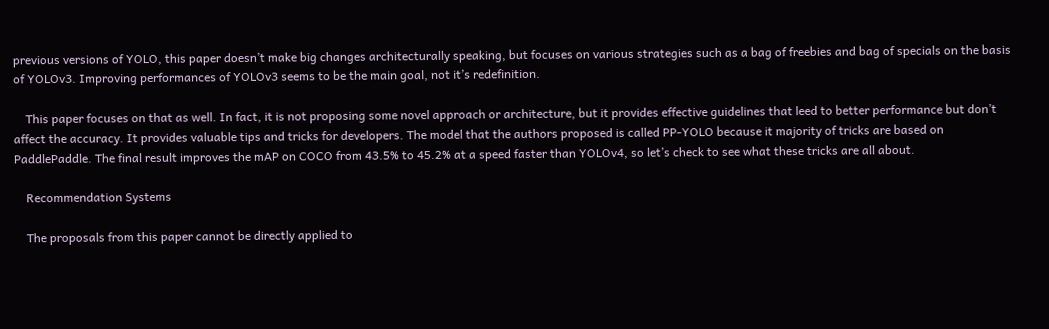previous versions of YOLO, this paper doesn’t make big changes architecturally speaking, but focuses on various strategies such as a bag of freebies and bag of specials on the basis of YOLOv3. Improving performances of YOLOv3 seems to be the main goal, not it’s redefinition.

    This paper focuses on that as well. In fact, it is not proposing some novel approach or architecture, but it provides effective guidelines that leed to better performance but don’t affect the accuracy. It provides valuable tips and tricks for developers. The model that the authors proposed is called PP-YOLO because it majority of tricks are based on PaddlePaddle. The final result improves the mAP on COCO from 43.5% to 45.2% at a speed faster than YOLOv4, so let’s check to see what these tricks are all about.

    Recommendation Systems

    The proposals from this paper cannot be directly applied to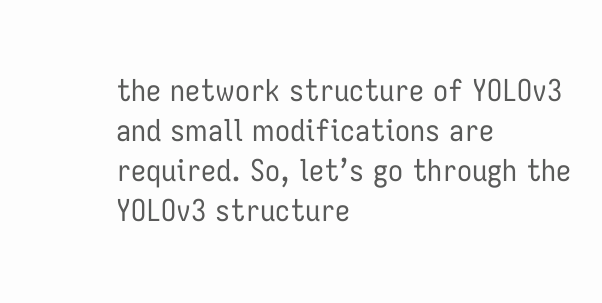the network structure of YOLOv3 and small modifications are required. So, let’s go through the YOLOv3 structure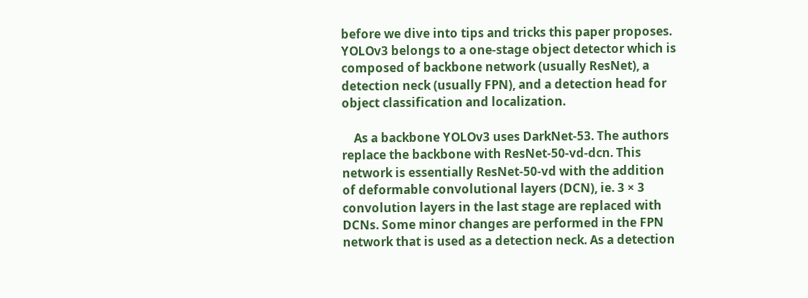before we dive into tips and tricks this paper proposes. YOLOv3 belongs to a one-stage object detector which is composed of backbone network (usually ResNet), a detection neck (usually FPN), and a detection head for object classification and localization.

    As a backbone YOLOv3 uses DarkNet-53. The authors replace the backbone with ResNet-50-vd-dcn. This network is essentially ResNet-50-vd with the addition of deformable convolutional layers (DCN), ie. 3 × 3 convolution layers in the last stage are replaced with DCNs. Some minor changes are performed in the FPN network that is used as a detection neck. As a detection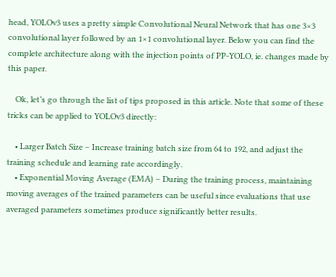head, YOLOv3 uses a pretty simple Convolutional Neural Network that has one 3×3 convolutional layer followed by an 1×1 convolutional layer. Below you can find the complete architecture along with the injection points of PP-YOLO, ie. changes made by this paper.

    Ok, let’s go through the list of tips proposed in this article. Note that some of these tricks can be applied to YOLOv3 directly:

    • Larger Batch Size – Increase training batch size from 64 to 192, and adjust the training schedule and learning rate accordingly.
    • Exponential Moving Average (EMA) – During the training process, maintaining moving averages of the trained parameters can be useful since evaluations that use averaged parameters sometimes produce significantly better results.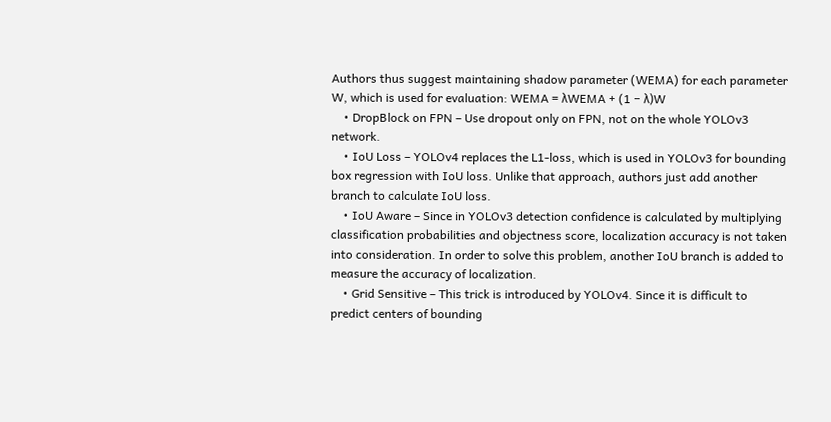Authors thus suggest maintaining shadow parameter (WEMA) for each parameter W, which is used for evaluation: WEMA = λWEMA + (1 − λ)W
    • DropBlock on FPN – Use dropout only on FPN, not on the whole YOLOv3 network.
    • IoU Loss – YOLOv4 replaces the L1-loss, which is used in YOLOv3 for bounding box regression with IoU loss. Unlike that approach, authors just add another branch to calculate IoU loss.
    • IoU Aware – Since in YOLOv3 detection confidence is calculated by multiplying classification probabilities and objectness score, localization accuracy is not taken into consideration. In order to solve this problem, another IoU branch is added to measure the accuracy of localization.
    • Grid Sensitive – This trick is introduced by YOLOv4. Since it is difficult to predict centers of bounding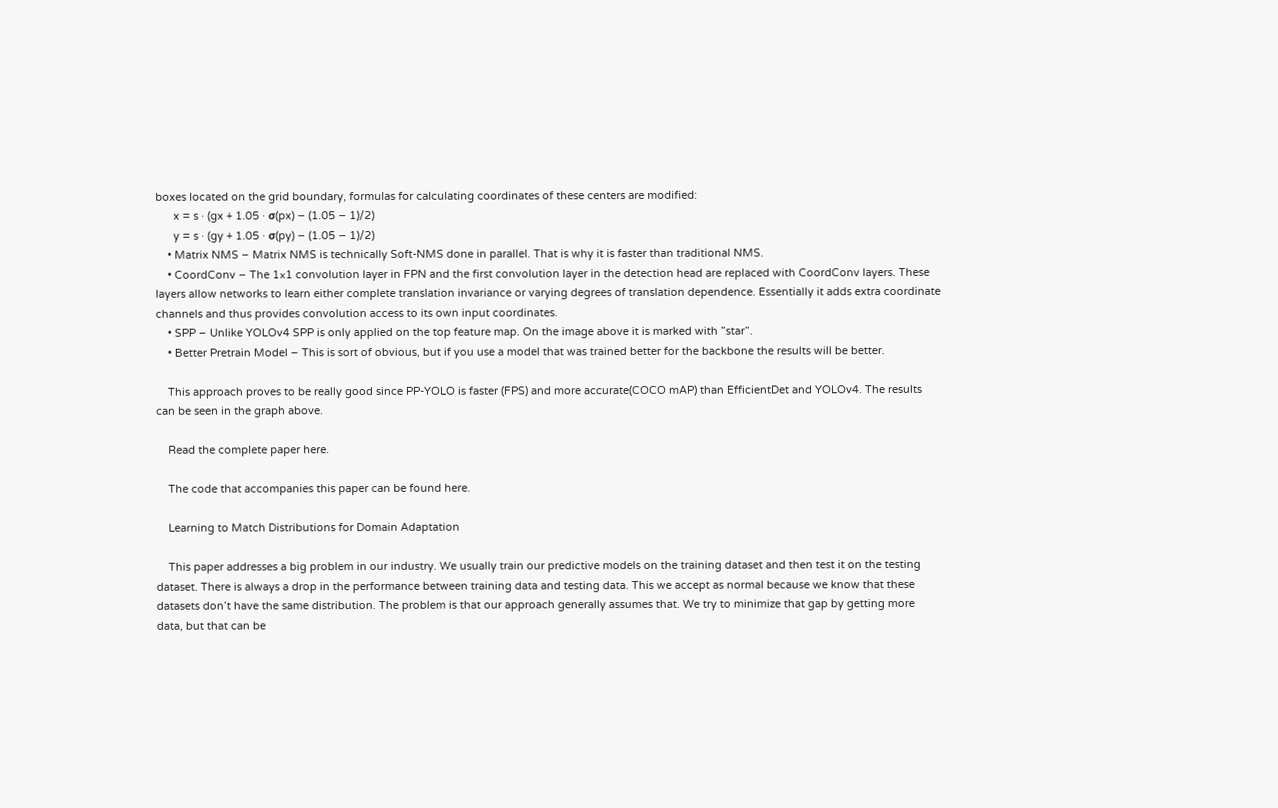boxes located on the grid boundary, formulas for calculating coordinates of these centers are modified:
      x = s · (gx + 1.05 · σ(px) − (1.05 − 1)/2)
      y = s · (gy + 1.05 · σ(py) − (1.05 − 1)/2)
    • Matrix NMS – Matrix NMS is technically Soft-NMS done in parallel. That is why it is faster than traditional NMS.
    • CoordConv – The 1×1 convolution layer in FPN and the first convolution layer in the detection head are replaced with CoordConv layers. These layers allow networks to learn either complete translation invariance or varying degrees of translation dependence. Essentially it adds extra coordinate channels and thus provides convolution access to its own input coordinates.
    • SPP – Unlike YOLOv4 SPP is only applied on the top feature map. On the image above it is marked with ”star”.
    • Better Pretrain Model – This is sort of obvious, but if you use a model that was trained better for the backbone the results will be better.

    This approach proves to be really good since PP-YOLO is faster (FPS) and more accurate(COCO mAP) than EfficientDet and YOLOv4. The results can be seen in the graph above.

    Read the complete paper here.

    The code that accompanies this paper can be found here.

    Learning to Match Distributions for Domain Adaptation

    This paper addresses a big problem in our industry. We usually train our predictive models on the training dataset and then test it on the testing dataset. There is always a drop in the performance between training data and testing data. This we accept as normal because we know that these datasets don’t have the same distribution. The problem is that our approach generally assumes that. We try to minimize that gap by getting more data, but that can be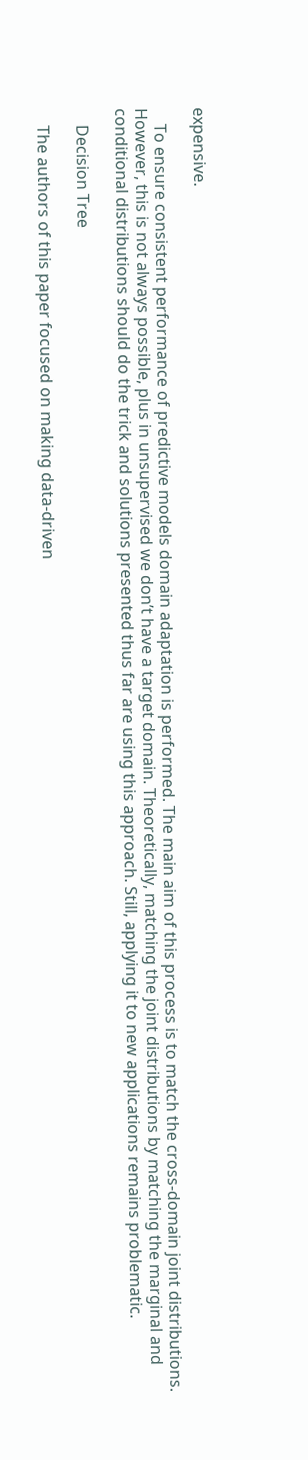expensive.

    To ensure consistent performance of predictive models domain adaptation is performed. The main aim of this process is to match the cross-domain joint distributions. However, this is not always possible, plus in unsupervised we don’t have a target domain. Theoretically, matching the joint distributions by matching the marginal and conditional distributions should do the trick and solutions presented thus far are using this approach. Still, applying it to new applications remains problematic.

    Decision Tree

    The authors of this paper focused on making data-driven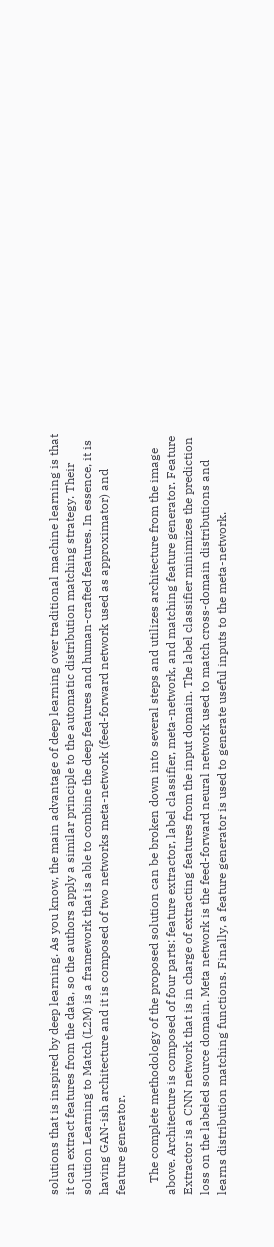solutions that is inspired by deep learning. As you know, the main advantage of deep learning over traditional machine learning is that it can extract features from the data, so the authors apply a similar principle to the automatic distribution matching strategy. Their solution Learning to Match (L2M) is a framework that is able to combine the deep features and human-crafted features. In essence, it is having GAN-ish architecture and it is composed of two networks meta-network (feed-forward network used as approximator) and feature generator.

    The complete methodology of the proposed solution can be broken down into several steps and utilizes architecture from the image above. Architecture is composed of four parts: feature extractor, label classifier, meta-network, and matching feature generator. Feature Extractor is a CNN network that is in charge of extracting features from the input domain. The label classifier minimizes the prediction loss on the labeled source domain. Meta network is the feed-forward neural network used to match cross-domain distributions and learns distribution matching functions. Finally, a feature generator is used to generate useful inputs to the meta-network.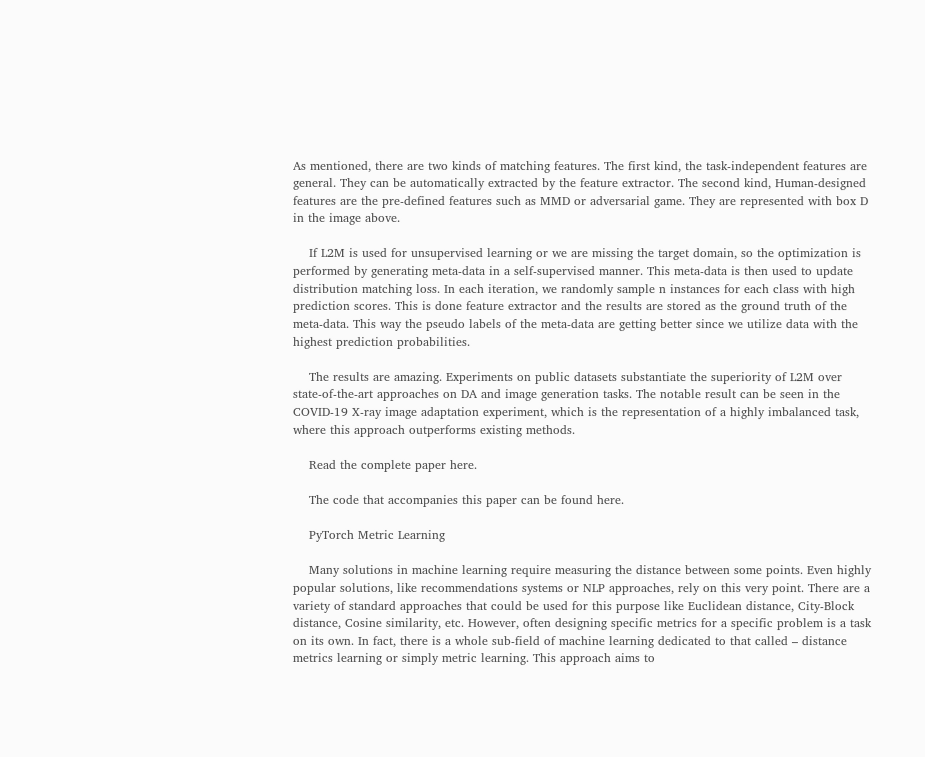As mentioned, there are two kinds of matching features. The first kind, the task-independent features are general. They can be automatically extracted by the feature extractor. The second kind, Human-designed features are the pre-defined features such as MMD or adversarial game. They are represented with box D in the image above.

    If L2M is used for unsupervised learning or we are missing the target domain, so the optimization is performed by generating meta-data in a self-supervised manner. This meta-data is then used to update distribution matching loss. In each iteration, we randomly sample n instances for each class with high prediction scores. This is done feature extractor and the results are stored as the ground truth of the meta-data. This way the pseudo labels of the meta-data are getting better since we utilize data with the highest prediction probabilities.

    The results are amazing. Experiments on public datasets substantiate the superiority of L2M over state-of-the-art approaches on DA and image generation tasks. The notable result can be seen in the COVID-19 X-ray image adaptation experiment, which is the representation of a highly imbalanced task, where this approach outperforms existing methods.

    Read the complete paper here.

    The code that accompanies this paper can be found here.

    PyTorch Metric Learning

    Many solutions in machine learning require measuring the distance between some points. Even highly popular solutions, like recommendations systems or NLP approaches, rely on this very point. There are a variety of standard approaches that could be used for this purpose like Euclidean distance, City-Block distance, Cosine similarity, etc. However, often designing specific metrics for a specific problem is a task on its own. In fact, there is a whole sub-field of machine learning dedicated to that called – distance metrics learning or simply metric learning. This approach aims to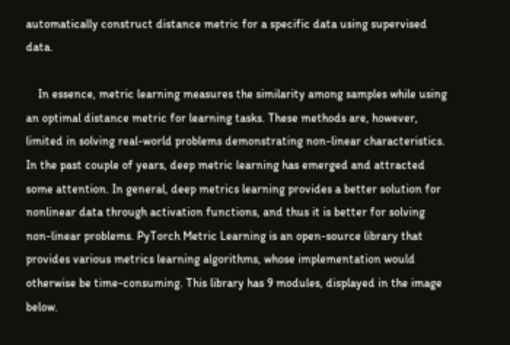automatically construct distance metric for a specific data using supervised data.

    In essence, metric learning measures the similarity among samples while using an optimal distance metric for learning tasks. These methods are, however, limited in solving real-world problems demonstrating non-linear characteristics. In the past couple of years, deep metric learning has emerged and attracted some attention. In general, deep metrics learning provides a better solution for nonlinear data through activation functions, and thus it is better for solving non-linear problems. PyTorch Metric Learning is an open-source library that provides various metrics learning algorithms, whose implementation would otherwise be time-consuming. This library has 9 modules, displayed in the image below.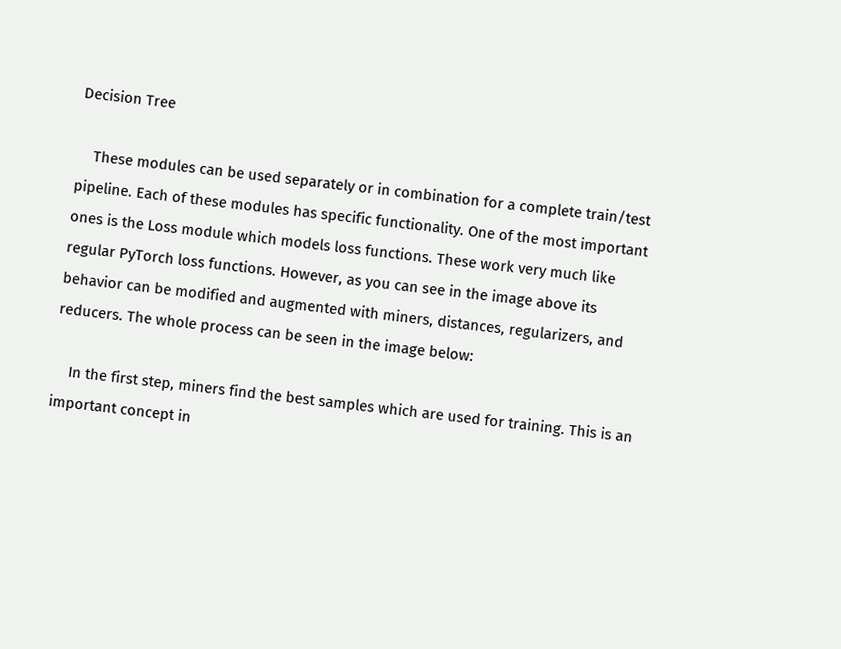Decision Tree

    These modules can be used separately or in combination for a complete train/test pipeline. Each of these modules has specific functionality. One of the most important ones is the Loss module which models loss functions. These work very much like regular PyTorch loss functions. However, as you can see in the image above its behavior can be modified and augmented with miners, distances, regularizers, and reducers. The whole process can be seen in the image below:

    In the first step, miners find the best samples which are used for training. This is an important concept in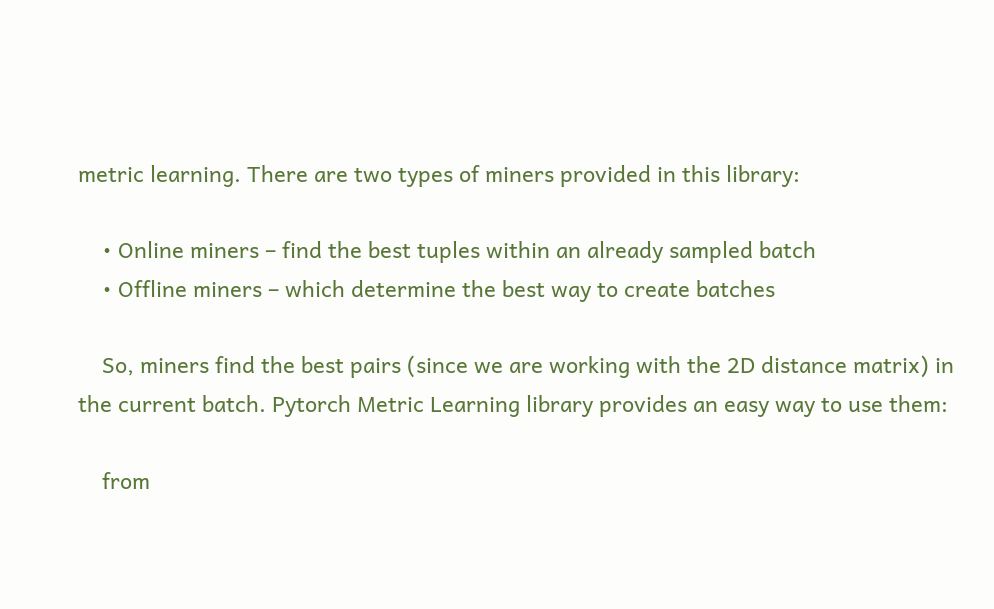metric learning. There are two types of miners provided in this library:

    • Online miners – find the best tuples within an already sampled batch
    • Offline miners – which determine the best way to create batches

    So, miners find the best pairs (since we are working with the 2D distance matrix) in the current batch. Pytorch Metric Learning library provides an easy way to use them:

    from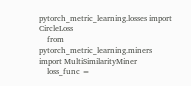pytorch_metric_learning.losses import CircleLoss
    from pytorch_metric_learning.miners import MultiSimilarityMiner
    loss_func =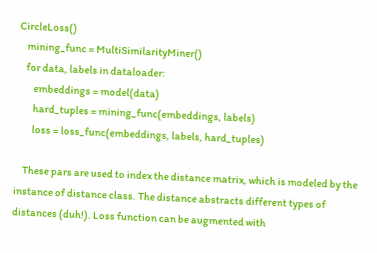CircleLoss()
    mining_func = MultiSimilarityMiner()
    for data, labels in dataloader:
        embeddings = model(data)
        hard_tuples = mining_func(embeddings, labels)
        loss = loss_func(embeddings, labels, hard_tuples)

    These pars are used to index the distance matrix, which is modeled by the instance of distance class. The distance abstracts different types of distances (duh!). Loss function can be augmented with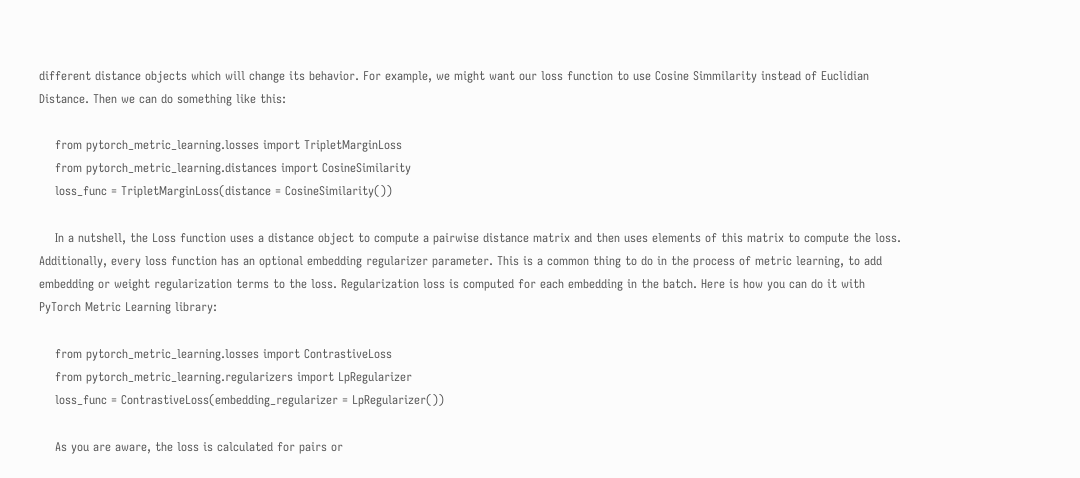different distance objects which will change its behavior. For example, we might want our loss function to use Cosine Simmilarity instead of Euclidian Distance. Then we can do something like this:

    from pytorch_metric_learning.losses import TripletMarginLoss
    from pytorch_metric_learning.distances import CosineSimilarity
    loss_func = TripletMarginLoss(distance = CosineSimilarity())

    In a nutshell, the Loss function uses a distance object to compute a pairwise distance matrix and then uses elements of this matrix to compute the loss. Additionally, every loss function has an optional embedding regularizer parameter. This is a common thing to do in the process of metric learning, to add embedding or weight regularization terms to the loss. Regularization loss is computed for each embedding in the batch. Here is how you can do it with PyTorch Metric Learning library:

    from pytorch_metric_learning.losses import ContrastiveLoss
    from pytorch_metric_learning.regularizers import LpRegularizer
    loss_func = ContrastiveLoss(embedding_regularizer = LpRegularizer())

    As you are aware, the loss is calculated for pairs or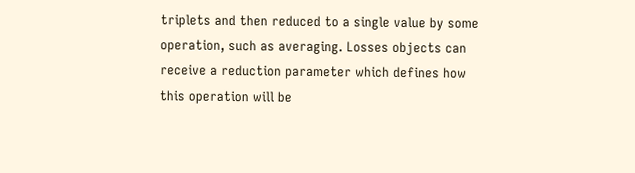triplets and then reduced to a single value by some operation, such as averaging. Losses objects can receive a reduction parameter which defines how this operation will be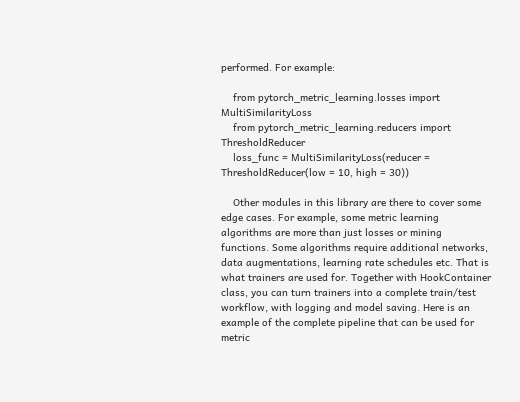performed. For example:

    from pytorch_metric_learning.losses import MultiSimilarityLoss
    from pytorch_metric_learning.reducers import ThresholdReducer
    loss_func = MultiSimilarityLoss(reducer = ThresholdReducer(low = 10, high = 30))

    Other modules in this library are there to cover some edge cases. For example, some metric learning algorithms are more than just losses or mining functions. Some algorithms require additional networks, data augmentations, learning rate schedules etc. That is what trainers are used for. Together with HookContainer class, you can turn trainers into a complete train/test workflow, with logging and model saving. Here is an example of the complete pipeline that can be used for metric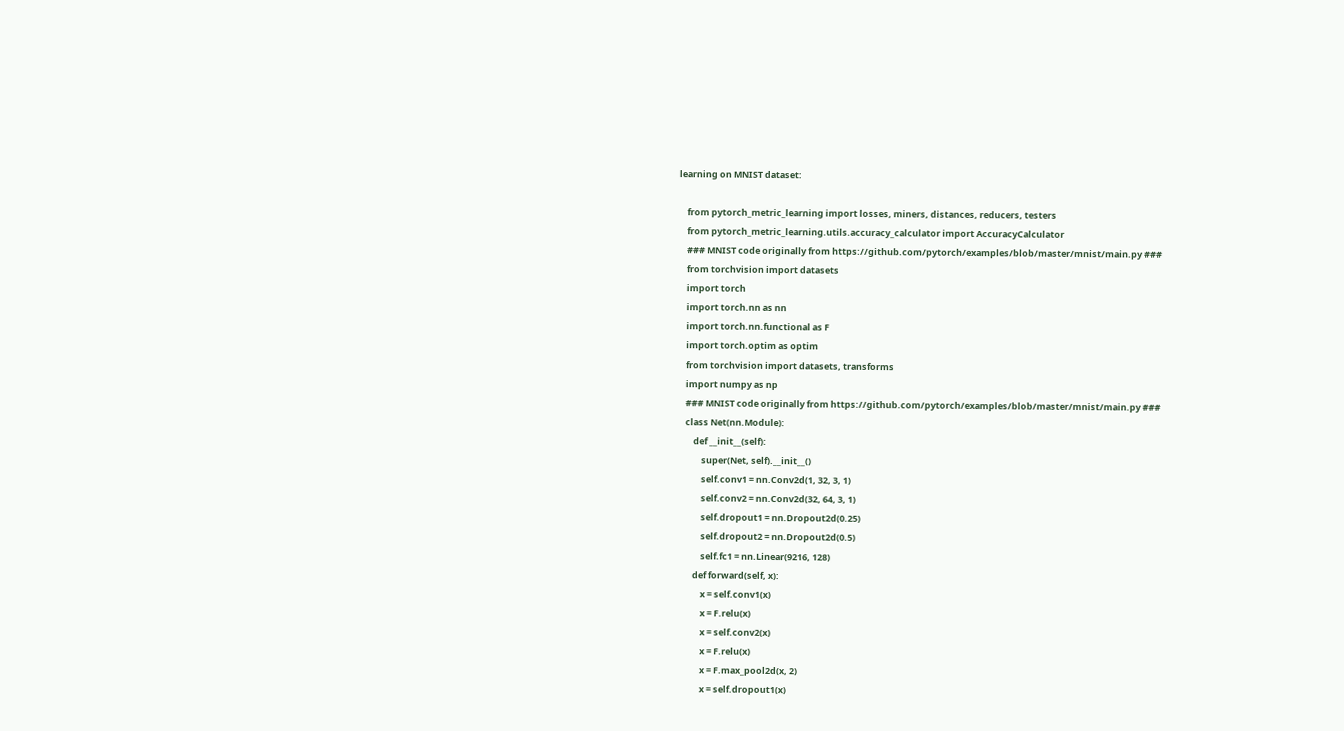learning on MNIST dataset:

    from pytorch_metric_learning import losses, miners, distances, reducers, testers
    from pytorch_metric_learning.utils.accuracy_calculator import AccuracyCalculator
    ### MNIST code originally from https://github.com/pytorch/examples/blob/master/mnist/main.py ###
    from torchvision import datasets
    import torch
    import torch.nn as nn
    import torch.nn.functional as F
    import torch.optim as optim
    from torchvision import datasets, transforms
    import numpy as np
    ### MNIST code originally from https://github.com/pytorch/examples/blob/master/mnist/main.py ###
    class Net(nn.Module):
        def __init__(self):
            super(Net, self).__init__()
            self.conv1 = nn.Conv2d(1, 32, 3, 1)
            self.conv2 = nn.Conv2d(32, 64, 3, 1)
            self.dropout1 = nn.Dropout2d(0.25)
            self.dropout2 = nn.Dropout2d(0.5)
            self.fc1 = nn.Linear(9216, 128)
        def forward(self, x):
            x = self.conv1(x)
            x = F.relu(x)
            x = self.conv2(x)
            x = F.relu(x)
            x = F.max_pool2d(x, 2)
            x = self.dropout1(x)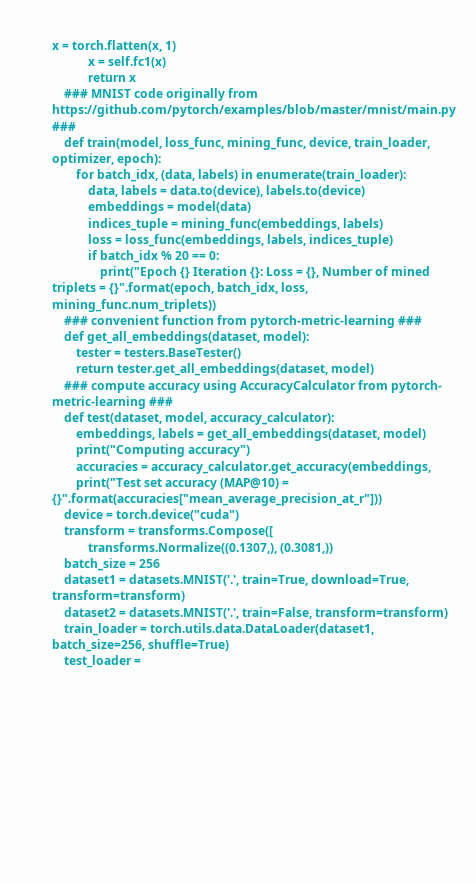x = torch.flatten(x, 1)
            x = self.fc1(x)
            return x
    ### MNIST code originally from https://github.com/pytorch/examples/blob/master/mnist/main.py ###
    def train(model, loss_func, mining_func, device, train_loader, optimizer, epoch):
        for batch_idx, (data, labels) in enumerate(train_loader):
            data, labels = data.to(device), labels.to(device)
            embeddings = model(data)
            indices_tuple = mining_func(embeddings, labels)
            loss = loss_func(embeddings, labels, indices_tuple)
            if batch_idx % 20 == 0:
                print("Epoch {} Iteration {}: Loss = {}, Number of mined triplets = {}".format(epoch, batch_idx, loss, mining_func.num_triplets))
    ### convenient function from pytorch-metric-learning ###
    def get_all_embeddings(dataset, model):
        tester = testers.BaseTester()
        return tester.get_all_embeddings(dataset, model)
    ### compute accuracy using AccuracyCalculator from pytorch-metric-learning ###
    def test(dataset, model, accuracy_calculator):
        embeddings, labels = get_all_embeddings(dataset, model)
        print("Computing accuracy")
        accuracies = accuracy_calculator.get_accuracy(embeddings,
        print("Test set accuracy (MAP@10) = {}".format(accuracies["mean_average_precision_at_r"]))
    device = torch.device("cuda")
    transform = transforms.Compose([
            transforms.Normalize((0.1307,), (0.3081,))
    batch_size = 256
    dataset1 = datasets.MNIST('.', train=True, download=True, transform=transform)
    dataset2 = datasets.MNIST('.', train=False, transform=transform)
    train_loader = torch.utils.data.DataLoader(dataset1, batch_size=256, shuffle=True)
    test_loader =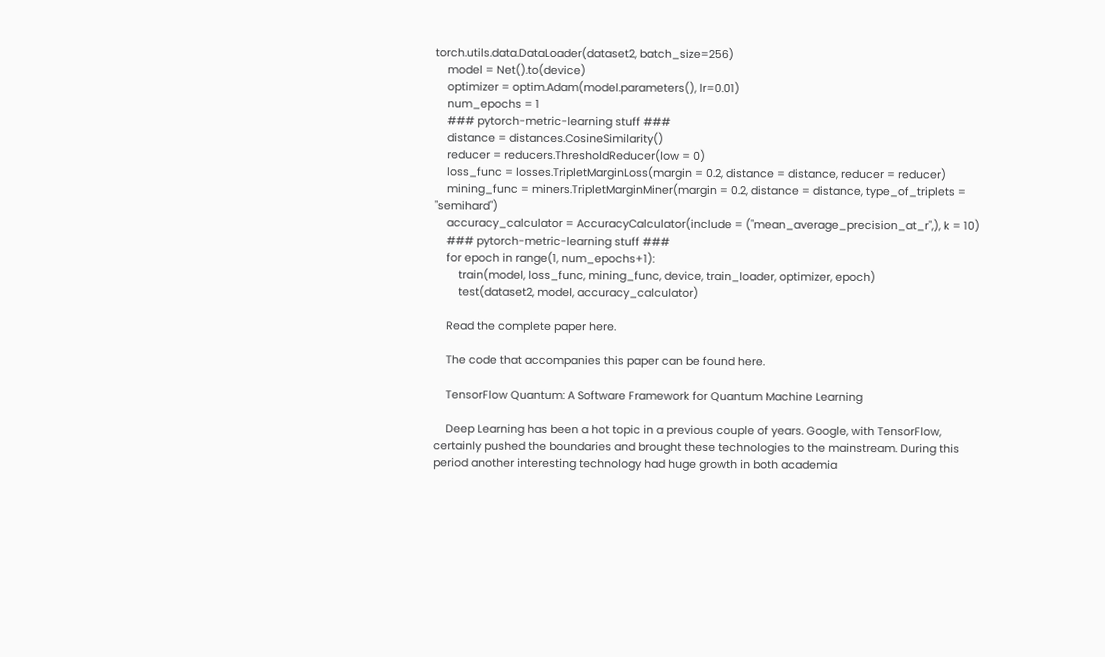torch.utils.data.DataLoader(dataset2, batch_size=256)
    model = Net().to(device)
    optimizer = optim.Adam(model.parameters(), lr=0.01)
    num_epochs = 1
    ### pytorch-metric-learning stuff ###
    distance = distances.CosineSimilarity()
    reducer = reducers.ThresholdReducer(low = 0)
    loss_func = losses.TripletMarginLoss(margin = 0.2, distance = distance, reducer = reducer)
    mining_func = miners.TripletMarginMiner(margin = 0.2, distance = distance, type_of_triplets = "semihard")
    accuracy_calculator = AccuracyCalculator(include = ("mean_average_precision_at_r",), k = 10)
    ### pytorch-metric-learning stuff ###
    for epoch in range(1, num_epochs+1):
        train(model, loss_func, mining_func, device, train_loader, optimizer, epoch)
        test(dataset2, model, accuracy_calculator)

    Read the complete paper here.

    The code that accompanies this paper can be found here.

    TensorFlow Quantum: A Software Framework for Quantum Machine Learning

    Deep Learning has been a hot topic in a previous couple of years. Google, with TensorFlow, certainly pushed the boundaries and brought these technologies to the mainstream. During this period another interesting technology had huge growth in both academia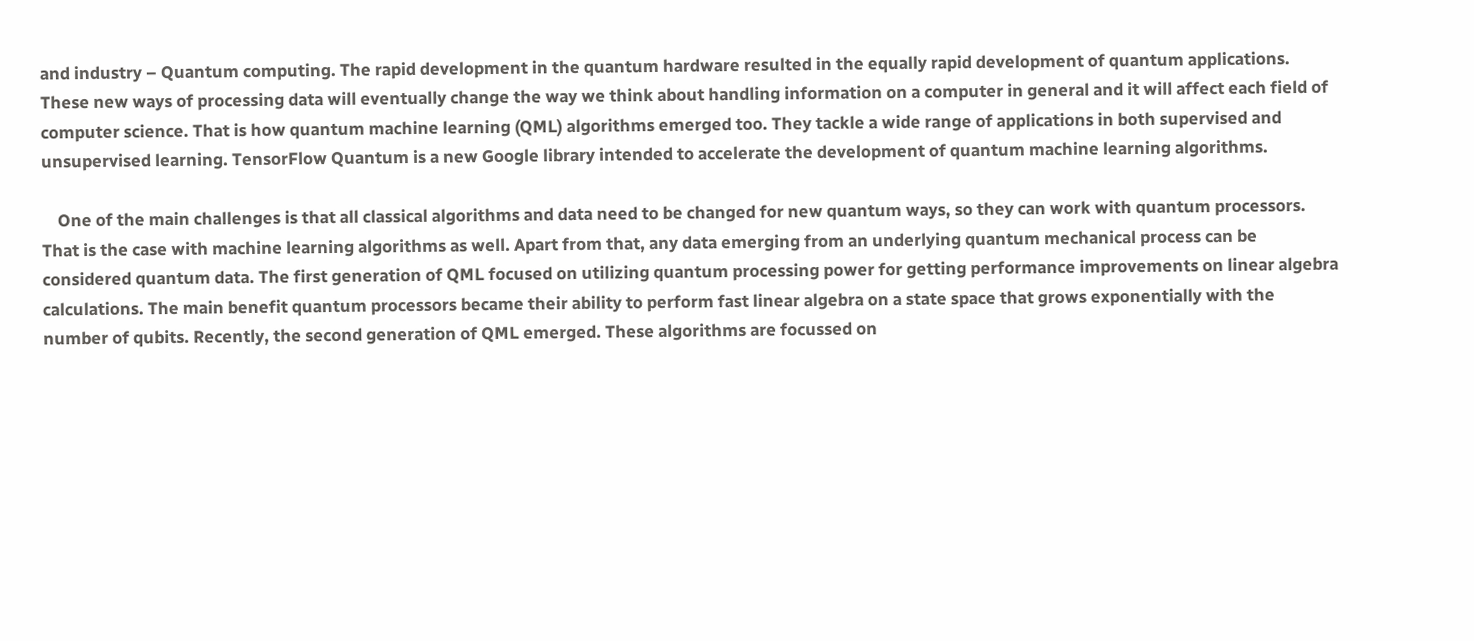and industry – Quantum computing. The rapid development in the quantum hardware resulted in the equally rapid development of quantum applications. These new ways of processing data will eventually change the way we think about handling information on a computer in general and it will affect each field of computer science. That is how quantum machine learning (QML) algorithms emerged too. They tackle a wide range of applications in both supervised and unsupervised learning. TensorFlow Quantum is a new Google library intended to accelerate the development of quantum machine learning algorithms.

    One of the main challenges is that all classical algorithms and data need to be changed for new quantum ways, so they can work with quantum processors. That is the case with machine learning algorithms as well. Apart from that, any data emerging from an underlying quantum mechanical process can be considered quantum data. The first generation of QML focused on utilizing quantum processing power for getting performance improvements on linear algebra calculations. The main benefit quantum processors became their ability to perform fast linear algebra on a state space that grows exponentially with the number of qubits. Recently, the second generation of QML emerged. These algorithms are focussed on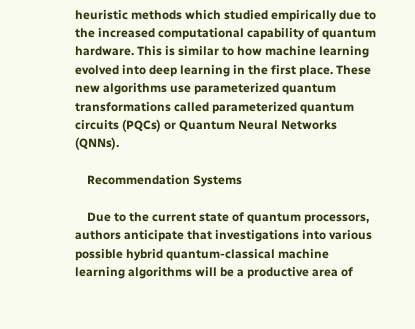heuristic methods which studied empirically due to the increased computational capability of quantum hardware. This is similar to how machine learning evolved into deep learning in the first place. These new algorithms use parameterized quantum transformations called parameterized quantum circuits (PQCs) or Quantum Neural Networks (QNNs).

    Recommendation Systems

    Due to the current state of quantum processors, authors anticipate that investigations into various possible hybrid quantum-classical machine learning algorithms will be a productive area of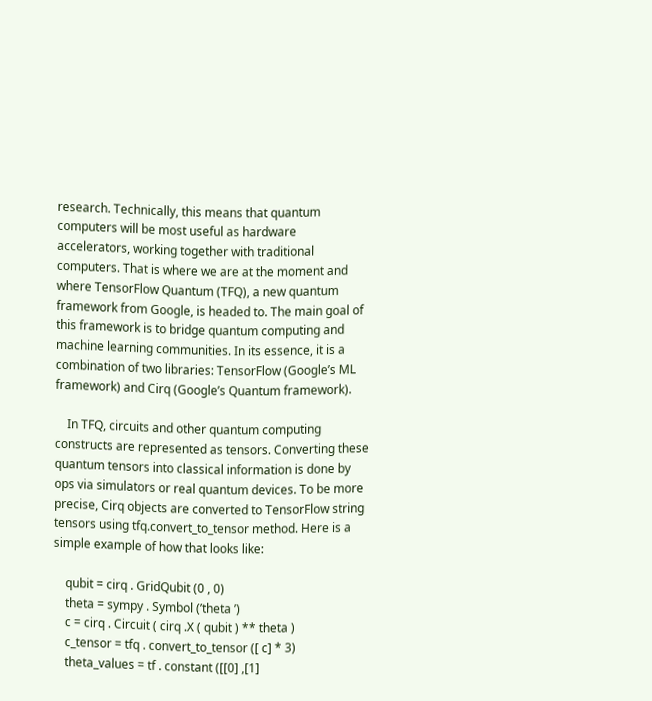research. Technically, this means that quantum computers will be most useful as hardware accelerators, working together with traditional computers. That is where we are at the moment and where TensorFlow Quantum (TFQ), a new quantum framework from Google, is headed to. The main goal of this framework is to bridge quantum computing and machine learning communities. In its essence, it is a combination of two libraries: TensorFlow (Google’s ML framework) and Cirq (Google’s Quantum framework).

    In TFQ, circuits and other quantum computing constructs are represented as tensors. Converting these quantum tensors into classical information is done by ops via simulators or real quantum devices. To be more precise, Cirq objects are converted to TensorFlow string tensors using tfq.convert_to_tensor method. Here is a simple example of how that looks like:

    qubit = cirq . GridQubit (0 , 0)
    theta = sympy . Symbol (’theta ’)
    c = cirq . Circuit ( cirq .X ( qubit ) ** theta )
    c_tensor = tfq . convert_to_tensor ([ c] * 3)
    theta_values = tf . constant ([[0] ,[1]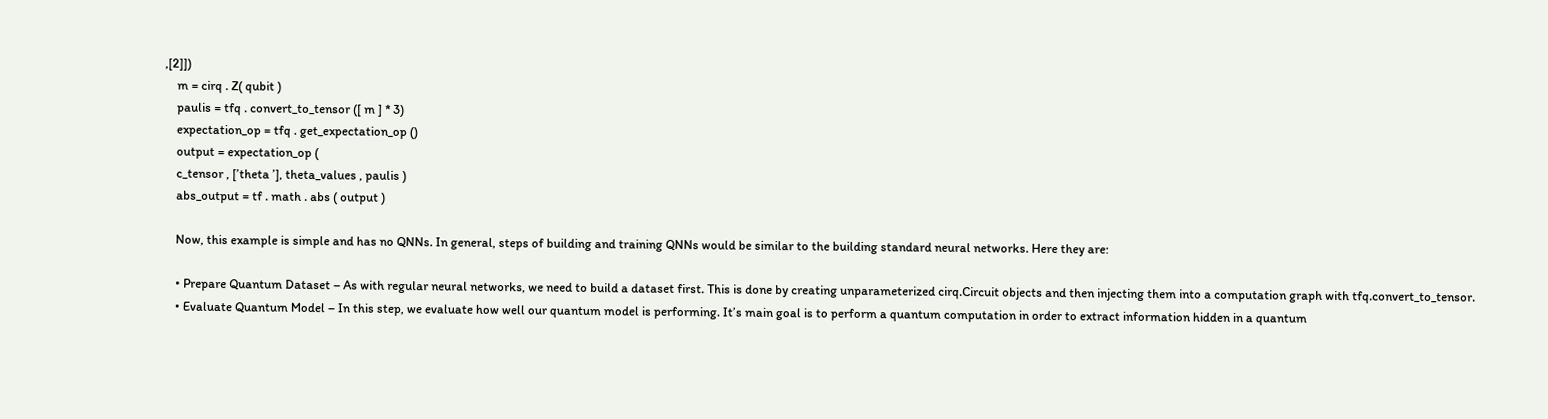,[2]])
    m = cirq . Z( qubit )
    paulis = tfq . convert_to_tensor ([ m ] * 3)
    expectation_op = tfq . get_expectation_op ()
    output = expectation_op (
    c_tensor , [’theta ’], theta_values , paulis )
    abs_output = tf . math . abs ( output )

    Now, this example is simple and has no QNNs. In general, steps of building and training QNNs would be similar to the building standard neural networks. Here they are:

    • Prepare Quantum Dataset – As with regular neural networks, we need to build a dataset first. This is done by creating unparameterized cirq.Circuit objects and then injecting them into a computation graph with tfq.convert_to_tensor.
    • Evaluate Quantum Model – In this step, we evaluate how well our quantum model is performing. It’s main goal is to perform a quantum computation in order to extract information hidden in a quantum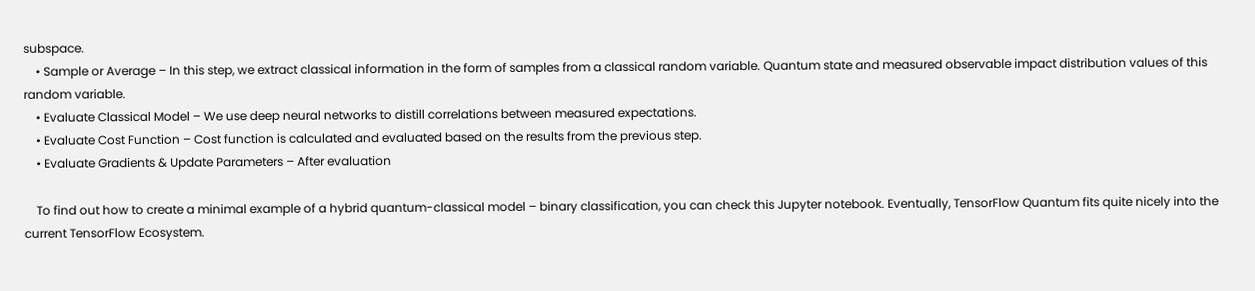subspace.
    • Sample or Average – In this step, we extract classical information in the form of samples from a classical random variable. Quantum state and measured observable impact distribution values of this random variable.
    • Evaluate Classical Model – We use deep neural networks to distill correlations between measured expectations.
    • Evaluate Cost Function – Cost function is calculated and evaluated based on the results from the previous step.
    • Evaluate Gradients & Update Parameters – After evaluation

    To find out how to create a minimal example of a hybrid quantum-classical model – binary classification, you can check this Jupyter notebook. Eventually, TensorFlow Quantum fits quite nicely into the current TensorFlow Ecosystem.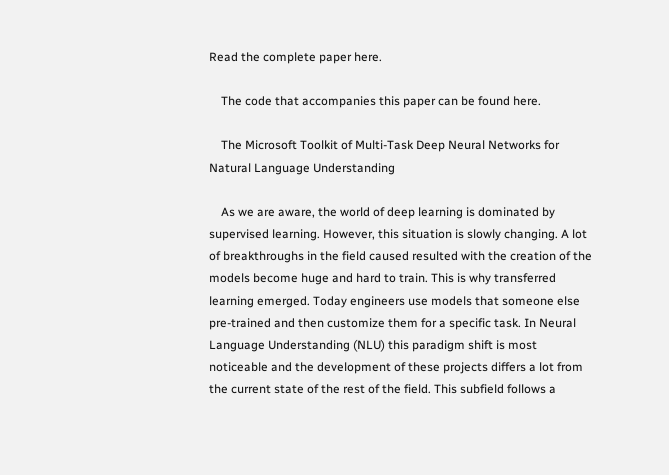Read the complete paper here.

    The code that accompanies this paper can be found here.

    The Microsoft Toolkit of Multi-Task Deep Neural Networks for Natural Language Understanding

    As we are aware, the world of deep learning is dominated by supervised learning. However, this situation is slowly changing. A lot of breakthroughs in the field caused resulted with the creation of the models become huge and hard to train. This is why transferred learning emerged. Today engineers use models that someone else pre-trained and then customize them for a specific task. In Neural Language Understanding (NLU) this paradigm shift is most noticeable and the development of these projects differs a lot from the current state of the rest of the field. This subfield follows a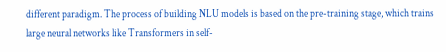different paradigm. The process of building NLU models is based on the pre-training stage, which trains large neural networks like Transformers in self-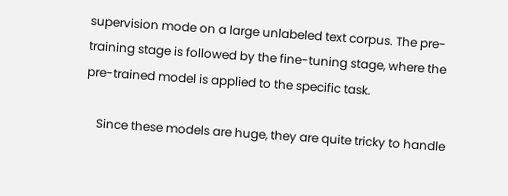supervision mode on a large unlabeled text corpus. The pre-training stage is followed by the fine-tuning stage, where the pre-trained model is applied to the specific task.

    Since these models are huge, they are quite tricky to handle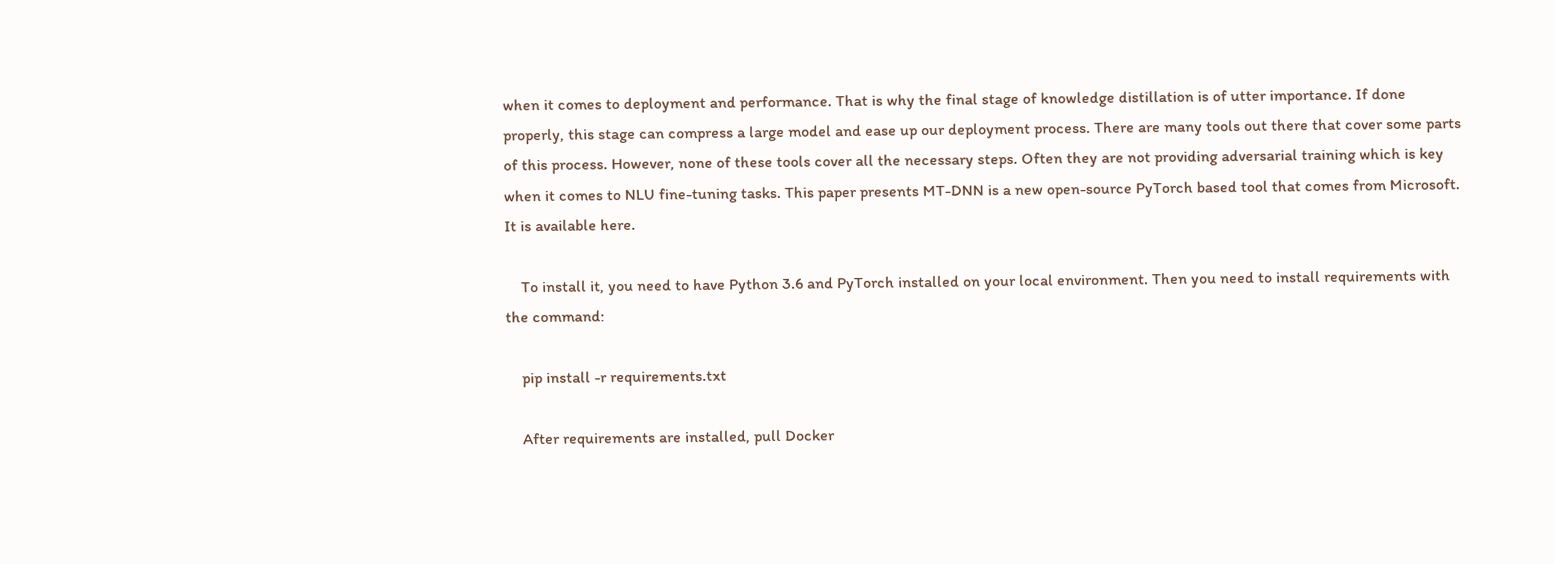when it comes to deployment and performance. That is why the final stage of knowledge distillation is of utter importance. If done properly, this stage can compress a large model and ease up our deployment process. There are many tools out there that cover some parts of this process. However, none of these tools cover all the necessary steps. Often they are not providing adversarial training which is key when it comes to NLU fine-tuning tasks. This paper presents MT-DNN is a new open-source PyTorch based tool that comes from Microsoft. It is available here.

    To install it, you need to have Python 3.6 and PyTorch installed on your local environment. Then you need to install requirements with the command:

    pip install -r requirements.txt

    After requirements are installed, pull Docker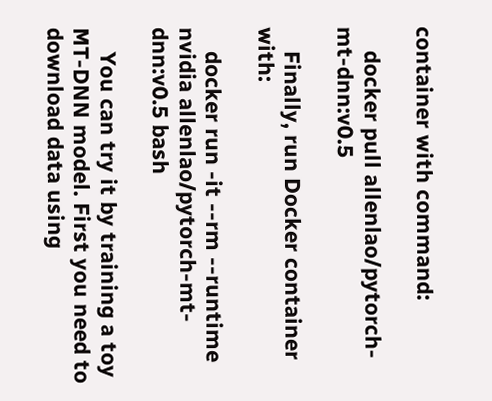container with command:

    docker pull allenlao/pytorch-mt-dnn:v0.5

    Finally, run Docker container with:

    docker run -it --rm --runtime nvidia allenlao/pytorch-mt-dnn:v0.5 bash

    You can try it by training a toy MT-DNN model. First you need to download data using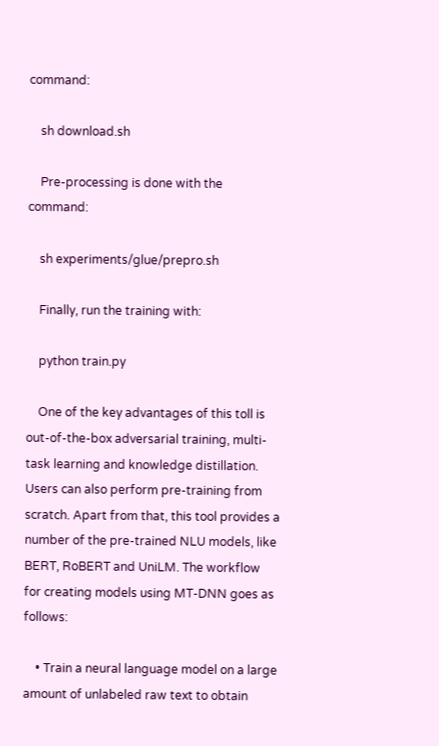command:

    sh download.sh

    Pre-processing is done with the command:

    sh experiments/glue/prepro.sh

    Finally, run the training with:

    python train.py

    One of the key advantages of this toll is out-of-the-box adversarial training, multi-task learning and knowledge distillation. Users can also perform pre-training from scratch. Apart from that, this tool provides a number of the pre-trained NLU models, like BERT, RoBERT and UniLM. The workflow for creating models using MT-DNN goes as follows:

    • Train a neural language model on a large amount of unlabeled raw text to obtain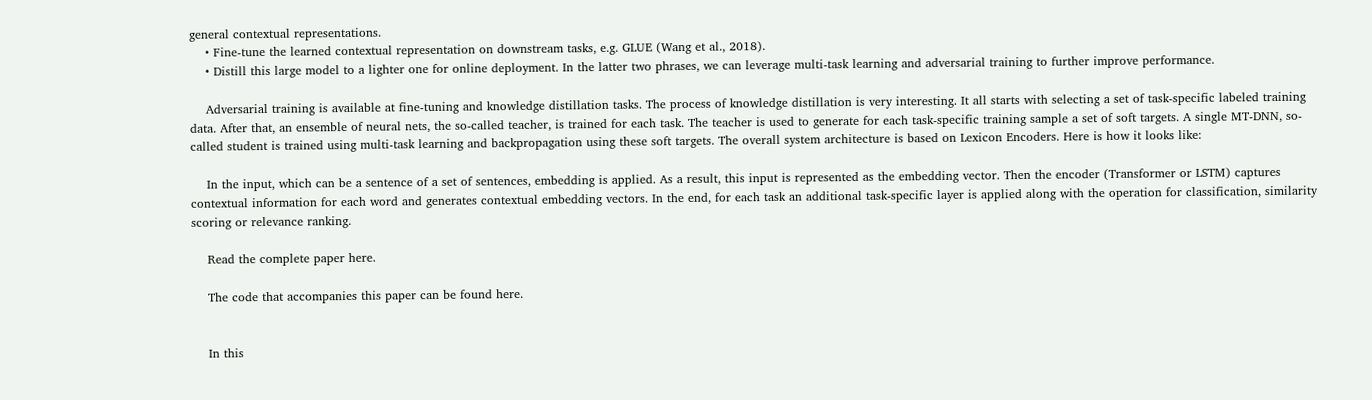general contextual representations.
    • Fine-tune the learned contextual representation on downstream tasks, e.g. GLUE (Wang et al., 2018).
    • Distill this large model to a lighter one for online deployment. In the latter two phrases, we can leverage multi-task learning and adversarial training to further improve performance.

    Adversarial training is available at fine-tuning and knowledge distillation tasks. The process of knowledge distillation is very interesting. It all starts with selecting a set of task-specific labeled training data. After that, an ensemble of neural nets, the so-called teacher, is trained for each task. The teacher is used to generate for each task-specific training sample a set of soft targets. A single MT-DNN, so-called student is trained using multi-task learning and backpropagation using these soft targets. The overall system architecture is based on Lexicon Encoders. Here is how it looks like:

    In the input, which can be a sentence of a set of sentences, embedding is applied. As a result, this input is represented as the embedding vector. Then the encoder (Transformer or LSTM) captures contextual information for each word and generates contextual embedding vectors. In the end, for each task an additional task-specific layer is applied along with the operation for classification, similarity scoring or relevance ranking.

    Read the complete paper here.

    The code that accompanies this paper can be found here.


    In this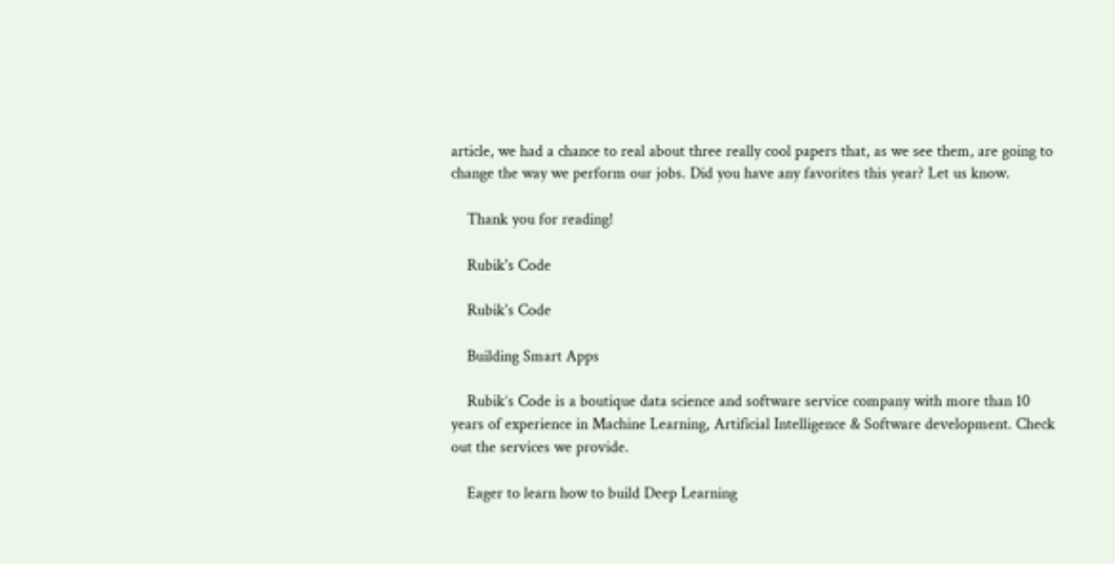article, we had a chance to real about three really cool papers that, as we see them, are going to change the way we perform our jobs. Did you have any favorites this year? Let us know.

    Thank you for reading!

    Rubik's Code

    Rubik's Code

    Building Smart Apps

    Rubik’s Code is a boutique data science and software service company with more than 10 years of experience in Machine Learning, Artificial Intelligence & Software development. Check out the services we provide.

    Eager to learn how to build Deep Learning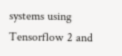systems using Tensorflow 2 and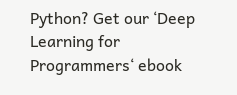Python? Get our ‘Deep Learning for Programmers‘ ebook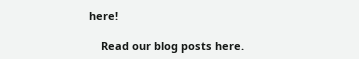here!

    Read our blog posts here.